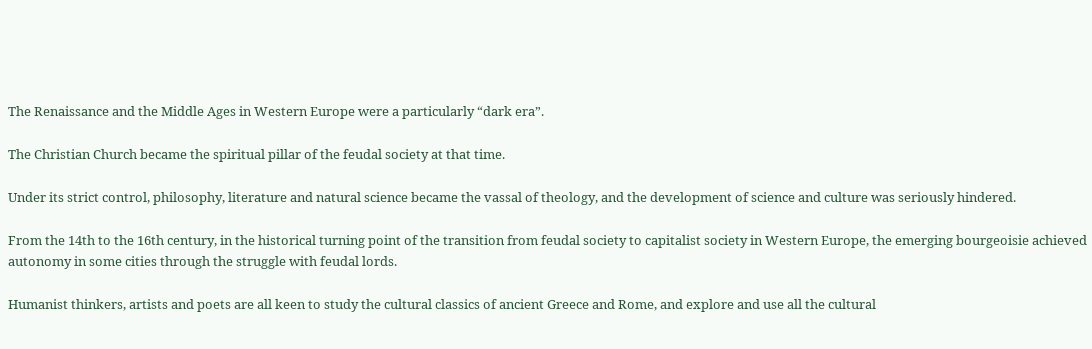The Renaissance and the Middle Ages in Western Europe were a particularly “dark era”.

The Christian Church became the spiritual pillar of the feudal society at that time.

Under its strict control, philosophy, literature and natural science became the vassal of theology, and the development of science and culture was seriously hindered.

From the 14th to the 16th century, in the historical turning point of the transition from feudal society to capitalist society in Western Europe, the emerging bourgeoisie achieved autonomy in some cities through the struggle with feudal lords.

Humanist thinkers, artists and poets are all keen to study the cultural classics of ancient Greece and Rome, and explore and use all the cultural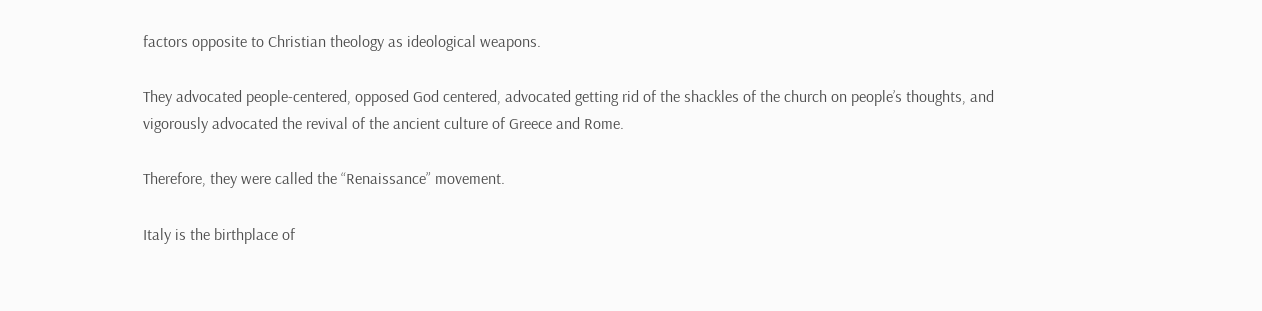factors opposite to Christian theology as ideological weapons.

They advocated people-centered, opposed God centered, advocated getting rid of the shackles of the church on people’s thoughts, and vigorously advocated the revival of the ancient culture of Greece and Rome.

Therefore, they were called the “Renaissance” movement.

Italy is the birthplace of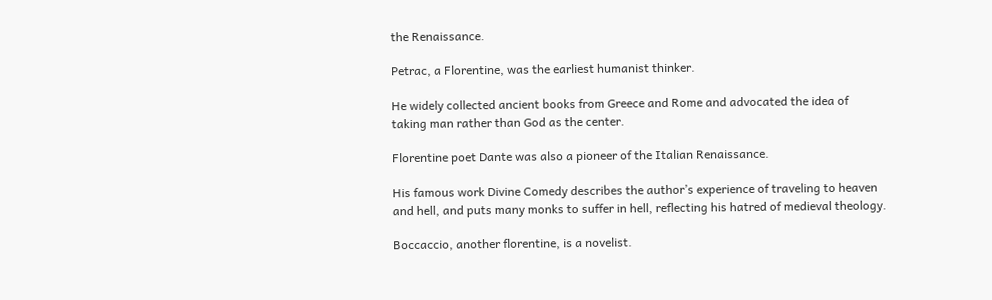the Renaissance.

Petrac, a Florentine, was the earliest humanist thinker.

He widely collected ancient books from Greece and Rome and advocated the idea of taking man rather than God as the center.

Florentine poet Dante was also a pioneer of the Italian Renaissance.

His famous work Divine Comedy describes the author’s experience of traveling to heaven and hell, and puts many monks to suffer in hell, reflecting his hatred of medieval theology.

Boccaccio, another florentine, is a novelist.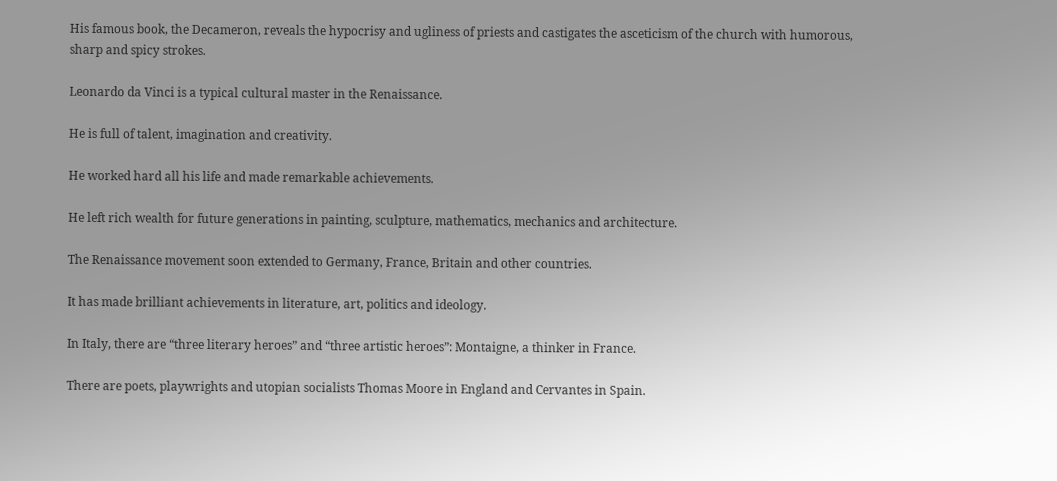His famous book, the Decameron, reveals the hypocrisy and ugliness of priests and castigates the asceticism of the church with humorous, sharp and spicy strokes.

Leonardo da Vinci is a typical cultural master in the Renaissance.

He is full of talent, imagination and creativity.

He worked hard all his life and made remarkable achievements.

He left rich wealth for future generations in painting, sculpture, mathematics, mechanics and architecture.

The Renaissance movement soon extended to Germany, France, Britain and other countries.

It has made brilliant achievements in literature, art, politics and ideology.

In Italy, there are “three literary heroes” and “three artistic heroes”: Montaigne, a thinker in France.

There are poets, playwrights and utopian socialists Thomas Moore in England and Cervantes in Spain.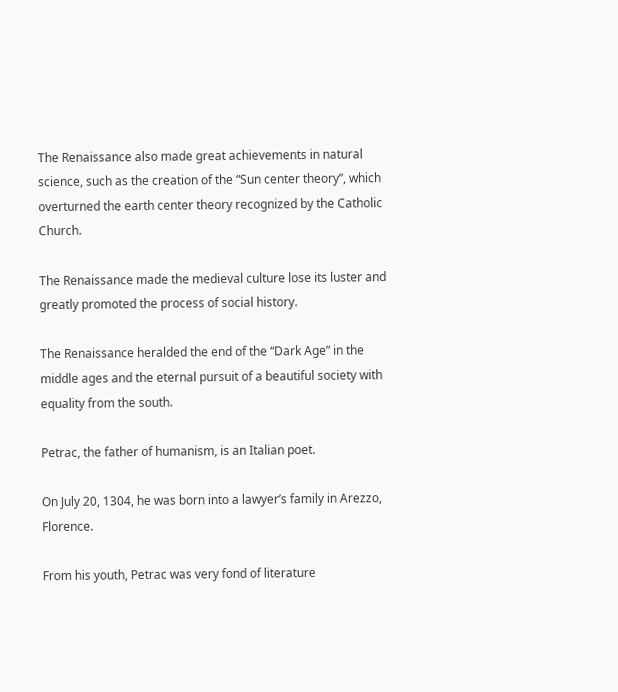The Renaissance also made great achievements in natural science, such as the creation of the “Sun center theory”, which overturned the earth center theory recognized by the Catholic Church.

The Renaissance made the medieval culture lose its luster and greatly promoted the process of social history.

The Renaissance heralded the end of the “Dark Age” in the middle ages and the eternal pursuit of a beautiful society with equality from the south.

Petrac, the father of humanism, is an Italian poet.

On July 20, 1304, he was born into a lawyer’s family in Arezzo, Florence.

From his youth, Petrac was very fond of literature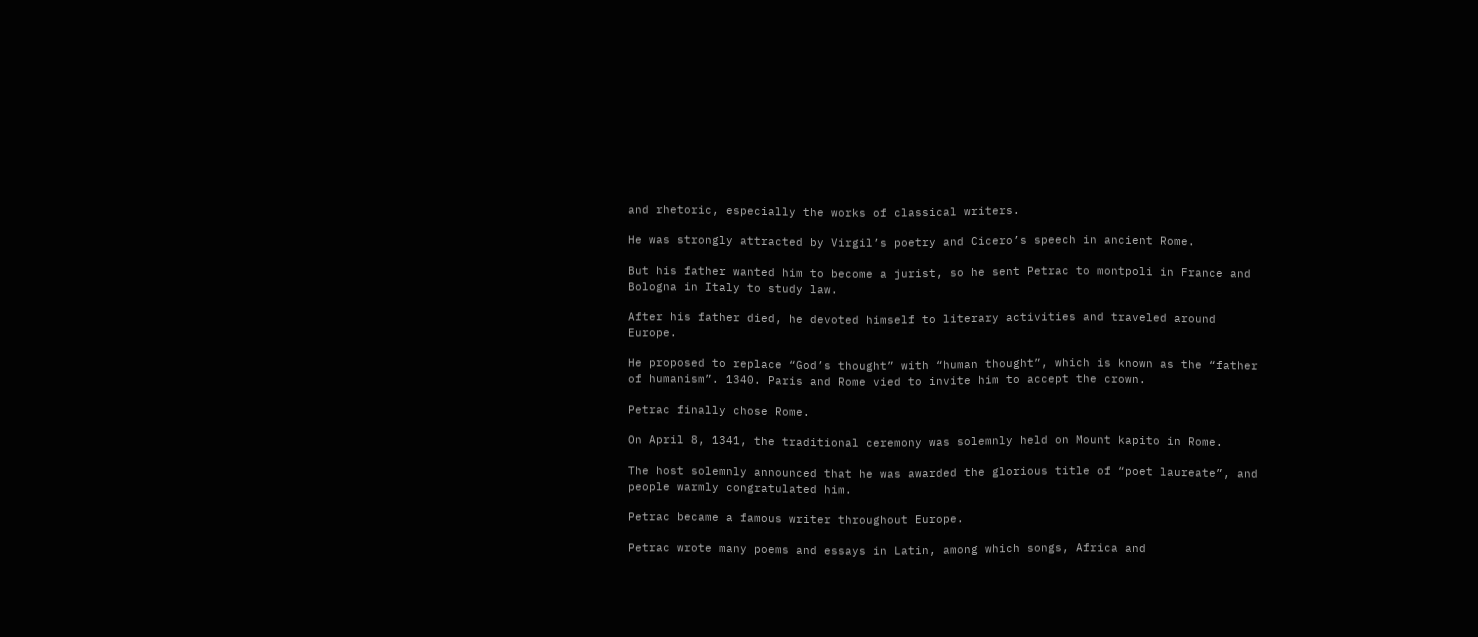and rhetoric, especially the works of classical writers.

He was strongly attracted by Virgil’s poetry and Cicero’s speech in ancient Rome.

But his father wanted him to become a jurist, so he sent Petrac to montpoli in France and Bologna in Italy to study law.

After his father died, he devoted himself to literary activities and traveled around Europe.

He proposed to replace “God’s thought” with “human thought”, which is known as the “father of humanism”. 1340. Paris and Rome vied to invite him to accept the crown.

Petrac finally chose Rome.

On April 8, 1341, the traditional ceremony was solemnly held on Mount kapito in Rome.

The host solemnly announced that he was awarded the glorious title of “poet laureate”, and people warmly congratulated him.

Petrac became a famous writer throughout Europe.

Petrac wrote many poems and essays in Latin, among which songs, Africa and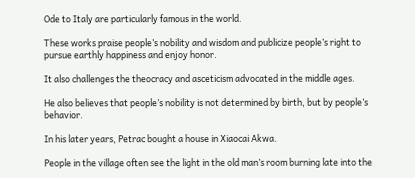Ode to Italy are particularly famous in the world.

These works praise people’s nobility and wisdom and publicize people’s right to pursue earthly happiness and enjoy honor.

It also challenges the theocracy and asceticism advocated in the middle ages.

He also believes that people’s nobility is not determined by birth, but by people’s behavior.

In his later years, Petrac bought a house in Xiaocai Akwa.

People in the village often see the light in the old man’s room burning late into the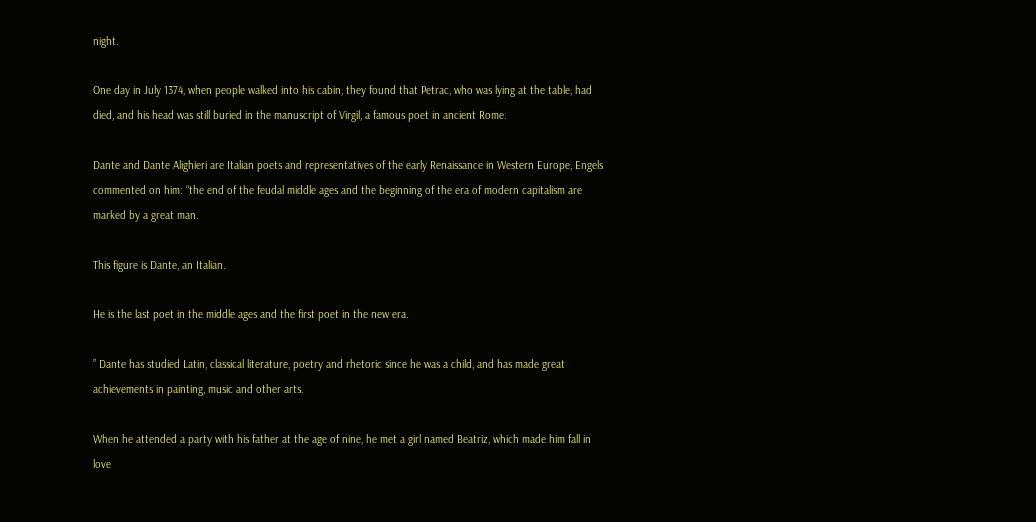night.

One day in July 1374, when people walked into his cabin, they found that Petrac, who was lying at the table, had died, and his head was still buried in the manuscript of Virgil, a famous poet in ancient Rome.

Dante and Dante Alighieri are Italian poets and representatives of the early Renaissance in Western Europe, Engels commented on him: “the end of the feudal middle ages and the beginning of the era of modern capitalism are marked by a great man.

This figure is Dante, an Italian.

He is the last poet in the middle ages and the first poet in the new era.

” Dante has studied Latin, classical literature, poetry and rhetoric since he was a child, and has made great achievements in painting, music and other arts.

When he attended a party with his father at the age of nine, he met a girl named Beatriz, which made him fall in love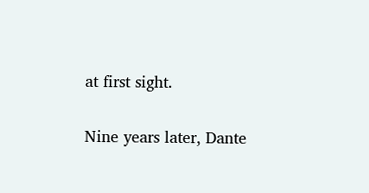at first sight.

Nine years later, Dante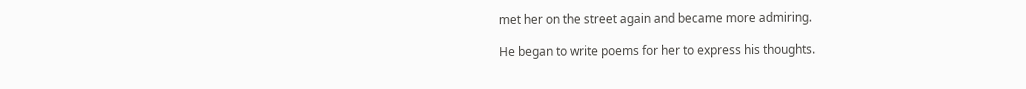met her on the street again and became more admiring.

He began to write poems for her to express his thoughts.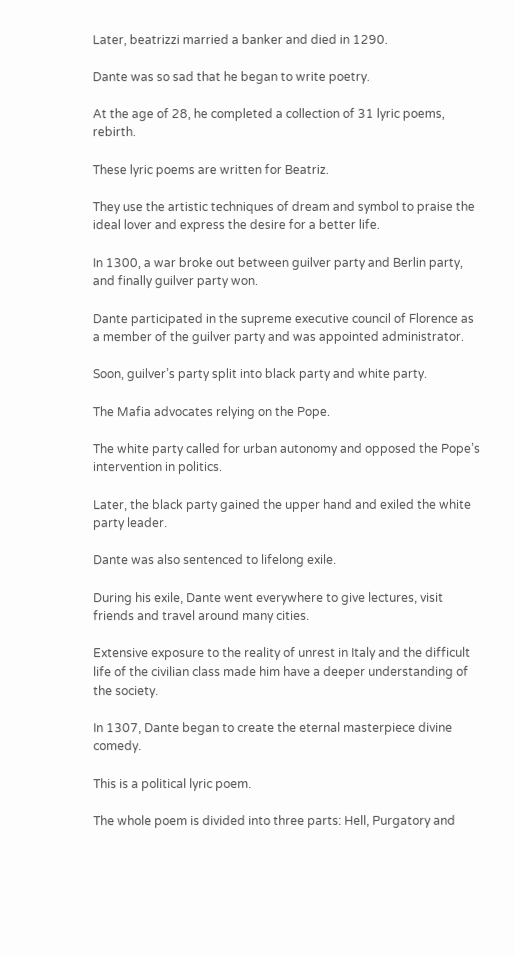Later, beatrizzi married a banker and died in 1290.

Dante was so sad that he began to write poetry.

At the age of 28, he completed a collection of 31 lyric poems, rebirth.

These lyric poems are written for Beatriz.

They use the artistic techniques of dream and symbol to praise the ideal lover and express the desire for a better life.

In 1300, a war broke out between guilver party and Berlin party, and finally guilver party won.

Dante participated in the supreme executive council of Florence as a member of the guilver party and was appointed administrator.

Soon, guilver’s party split into black party and white party.

The Mafia advocates relying on the Pope.

The white party called for urban autonomy and opposed the Pope’s intervention in politics.

Later, the black party gained the upper hand and exiled the white party leader.

Dante was also sentenced to lifelong exile.

During his exile, Dante went everywhere to give lectures, visit friends and travel around many cities.

Extensive exposure to the reality of unrest in Italy and the difficult life of the civilian class made him have a deeper understanding of the society.

In 1307, Dante began to create the eternal masterpiece divine comedy.

This is a political lyric poem.

The whole poem is divided into three parts: Hell, Purgatory and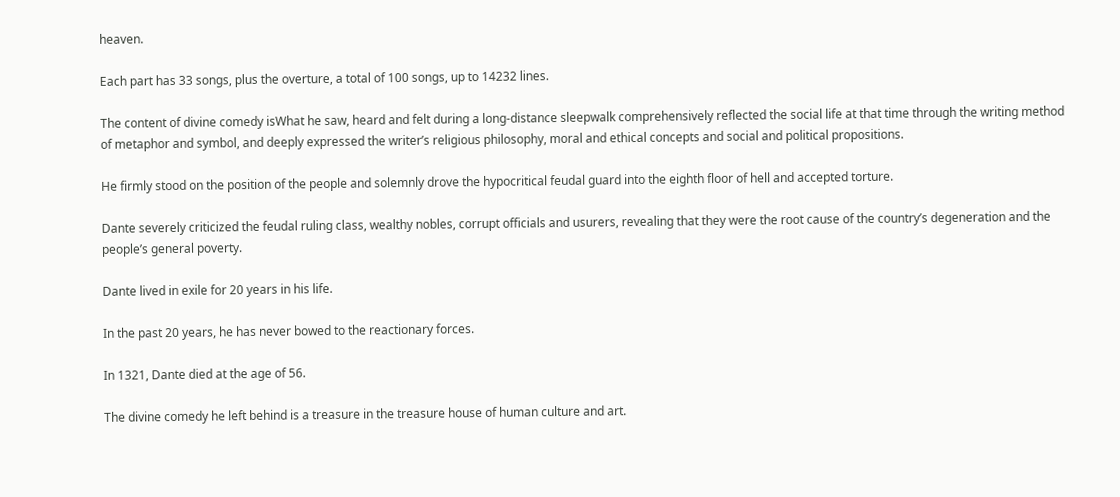heaven.

Each part has 33 songs, plus the overture, a total of 100 songs, up to 14232 lines.

The content of divine comedy isWhat he saw, heard and felt during a long-distance sleepwalk comprehensively reflected the social life at that time through the writing method of metaphor and symbol, and deeply expressed the writer’s religious philosophy, moral and ethical concepts and social and political propositions.

He firmly stood on the position of the people and solemnly drove the hypocritical feudal guard into the eighth floor of hell and accepted torture.

Dante severely criticized the feudal ruling class, wealthy nobles, corrupt officials and usurers, revealing that they were the root cause of the country’s degeneration and the people’s general poverty.

Dante lived in exile for 20 years in his life.

In the past 20 years, he has never bowed to the reactionary forces.

In 1321, Dante died at the age of 56.

The divine comedy he left behind is a treasure in the treasure house of human culture and art.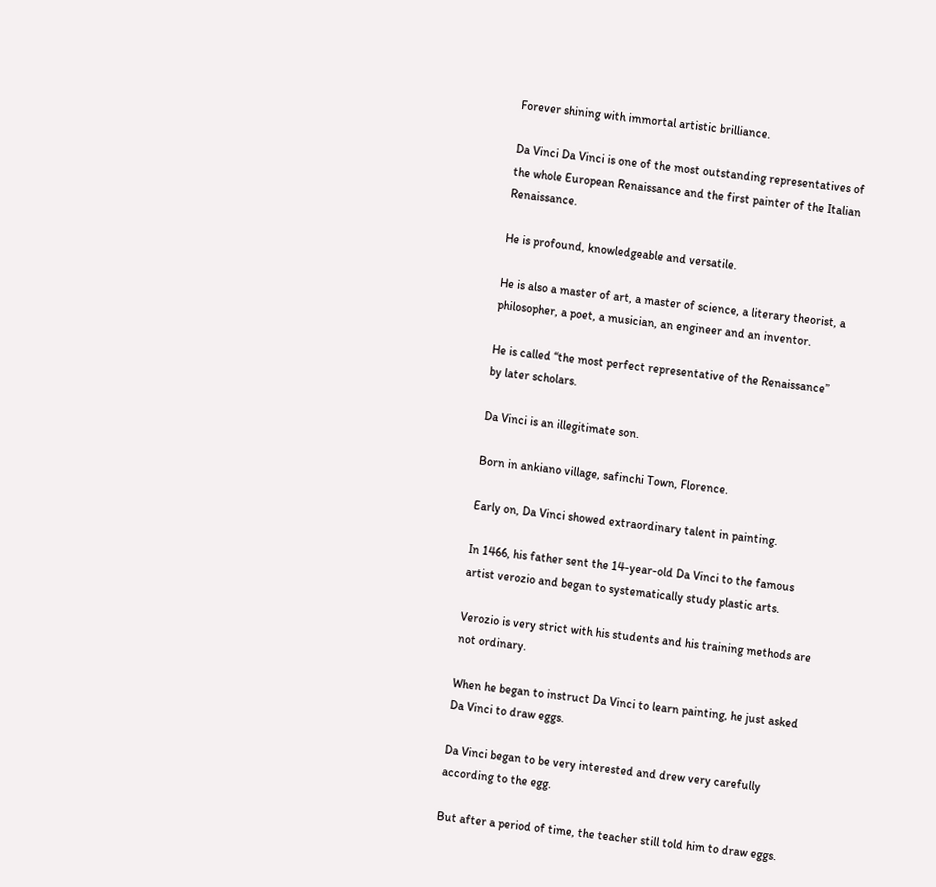Forever shining with immortal artistic brilliance.

Da Vinci Da Vinci is one of the most outstanding representatives of the whole European Renaissance and the first painter of the Italian Renaissance.

He is profound, knowledgeable and versatile.

He is also a master of art, a master of science, a literary theorist, a philosopher, a poet, a musician, an engineer and an inventor.

He is called “the most perfect representative of the Renaissance” by later scholars.

Da Vinci is an illegitimate son.

Born in ankiano village, safinchi Town, Florence.

Early on, Da Vinci showed extraordinary talent in painting.

In 1466, his father sent the 14-year-old Da Vinci to the famous artist verozio and began to systematically study plastic arts.

Verozio is very strict with his students and his training methods are not ordinary.

When he began to instruct Da Vinci to learn painting, he just asked Da Vinci to draw eggs.

Da Vinci began to be very interested and drew very carefully according to the egg.

But after a period of time, the teacher still told him to draw eggs.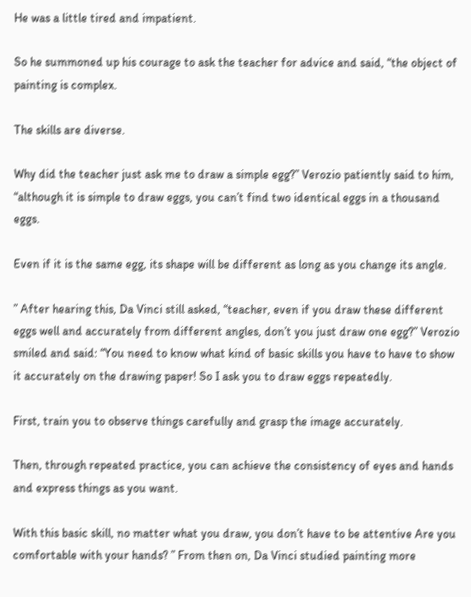He was a little tired and impatient.

So he summoned up his courage to ask the teacher for advice and said, “the object of painting is complex.

The skills are diverse.

Why did the teacher just ask me to draw a simple egg?” Verozio patiently said to him, “although it is simple to draw eggs, you can’t find two identical eggs in a thousand eggs.

Even if it is the same egg, its shape will be different as long as you change its angle.

” After hearing this, Da Vinci still asked, “teacher, even if you draw these different eggs well and accurately from different angles, don’t you just draw one egg?” Verozio smiled and said: “You need to know what kind of basic skills you have to have to show it accurately on the drawing paper! So I ask you to draw eggs repeatedly.

First, train you to observe things carefully and grasp the image accurately.

Then, through repeated practice, you can achieve the consistency of eyes and hands and express things as you want.

With this basic skill, no matter what you draw, you don’t have to be attentive Are you comfortable with your hands? ” From then on, Da Vinci studied painting more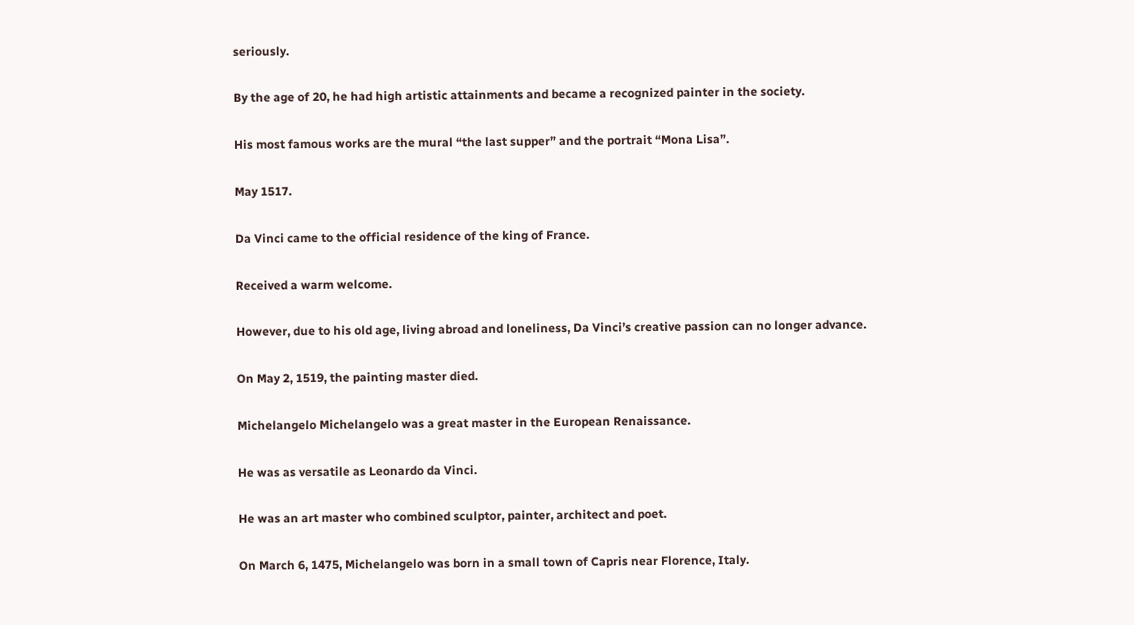seriously.

By the age of 20, he had high artistic attainments and became a recognized painter in the society.

His most famous works are the mural “the last supper” and the portrait “Mona Lisa”.

May 1517.

Da Vinci came to the official residence of the king of France.

Received a warm welcome.

However, due to his old age, living abroad and loneliness, Da Vinci’s creative passion can no longer advance.

On May 2, 1519, the painting master died.

Michelangelo Michelangelo was a great master in the European Renaissance.

He was as versatile as Leonardo da Vinci.

He was an art master who combined sculptor, painter, architect and poet.

On March 6, 1475, Michelangelo was born in a small town of Capris near Florence, Italy.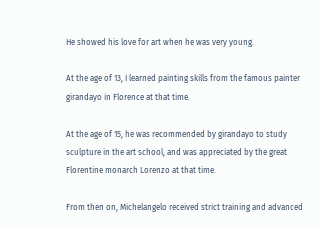He showed his love for art when he was very young.

At the age of 13, I learned painting skills from the famous painter girandayo in Florence at that time.

At the age of 15, he was recommended by girandayo to study sculpture in the art school, and was appreciated by the great Florentine monarch Lorenzo at that time.

From then on, Michelangelo received strict training and advanced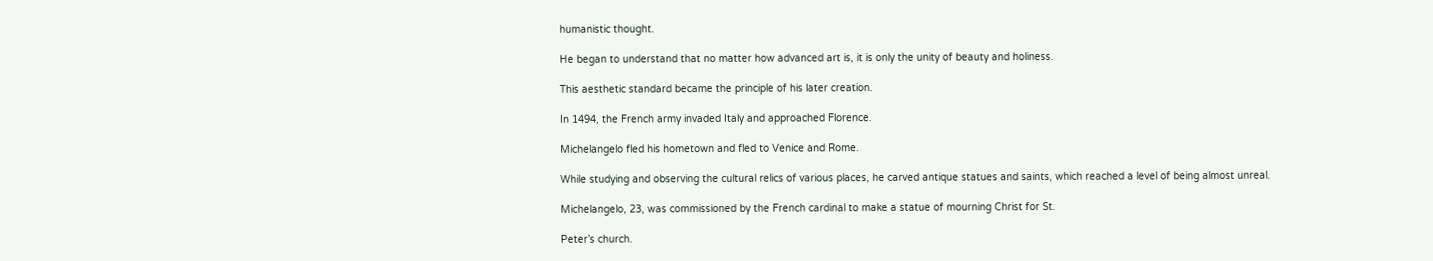humanistic thought.

He began to understand that no matter how advanced art is, it is only the unity of beauty and holiness.

This aesthetic standard became the principle of his later creation.

In 1494, the French army invaded Italy and approached Florence.

Michelangelo fled his hometown and fled to Venice and Rome.

While studying and observing the cultural relics of various places, he carved antique statues and saints, which reached a level of being almost unreal.

Michelangelo, 23, was commissioned by the French cardinal to make a statue of mourning Christ for St.

Peter’s church.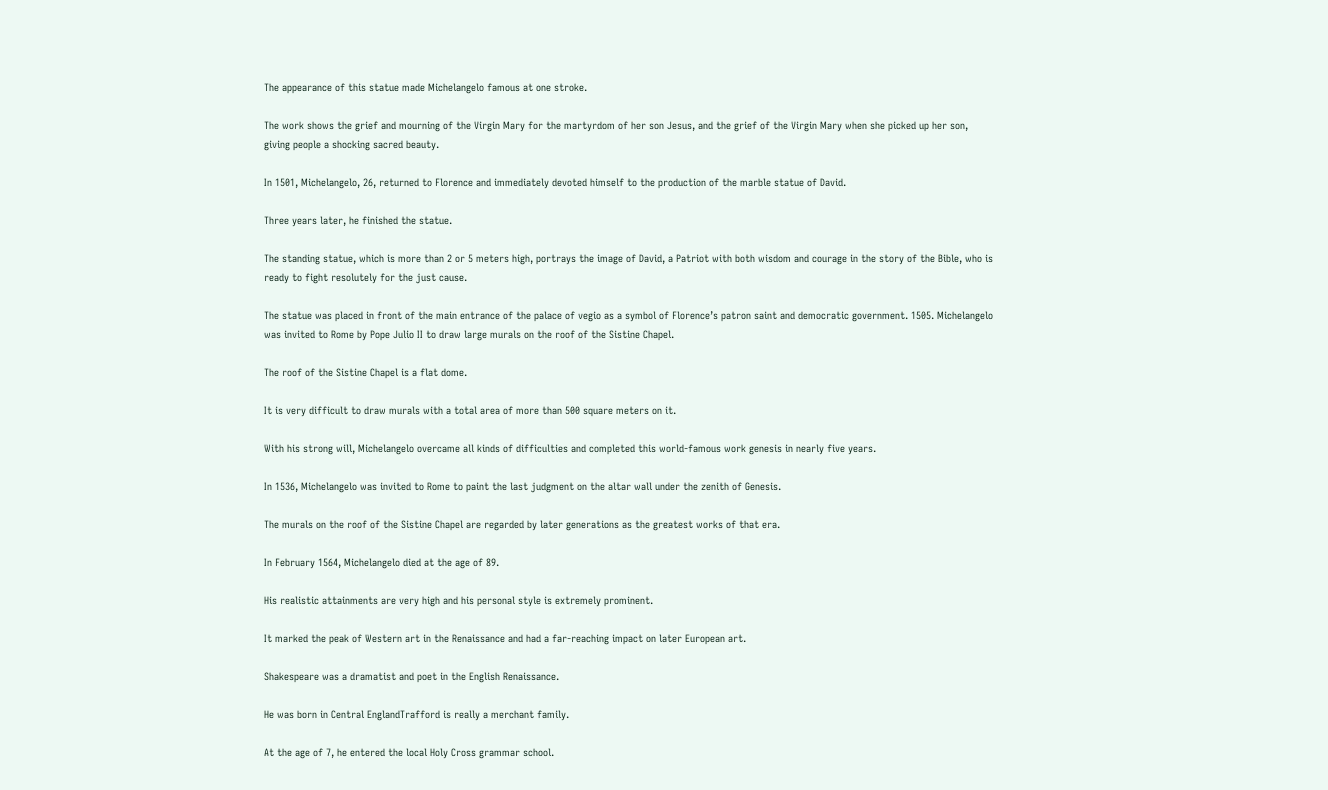The appearance of this statue made Michelangelo famous at one stroke.

The work shows the grief and mourning of the Virgin Mary for the martyrdom of her son Jesus, and the grief of the Virgin Mary when she picked up her son, giving people a shocking sacred beauty.

In 1501, Michelangelo, 26, returned to Florence and immediately devoted himself to the production of the marble statue of David.

Three years later, he finished the statue.

The standing statue, which is more than 2 or 5 meters high, portrays the image of David, a Patriot with both wisdom and courage in the story of the Bible, who is ready to fight resolutely for the just cause.

The statue was placed in front of the main entrance of the palace of vegio as a symbol of Florence’s patron saint and democratic government. 1505. Michelangelo was invited to Rome by Pope Julio II to draw large murals on the roof of the Sistine Chapel.

The roof of the Sistine Chapel is a flat dome.

It is very difficult to draw murals with a total area of more than 500 square meters on it.

With his strong will, Michelangelo overcame all kinds of difficulties and completed this world-famous work genesis in nearly five years.

In 1536, Michelangelo was invited to Rome to paint the last judgment on the altar wall under the zenith of Genesis.

The murals on the roof of the Sistine Chapel are regarded by later generations as the greatest works of that era.

In February 1564, Michelangelo died at the age of 89.

His realistic attainments are very high and his personal style is extremely prominent.

It marked the peak of Western art in the Renaissance and had a far-reaching impact on later European art.

Shakespeare was a dramatist and poet in the English Renaissance.

He was born in Central EnglandTrafford is really a merchant family.

At the age of 7, he entered the local Holy Cross grammar school.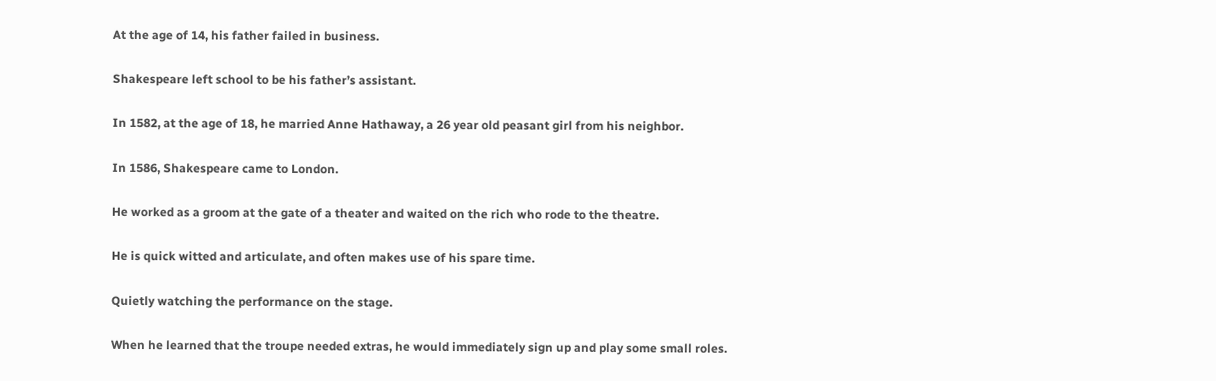At the age of 14, his father failed in business.

Shakespeare left school to be his father’s assistant.

In 1582, at the age of 18, he married Anne Hathaway, a 26 year old peasant girl from his neighbor.

In 1586, Shakespeare came to London.

He worked as a groom at the gate of a theater and waited on the rich who rode to the theatre.

He is quick witted and articulate, and often makes use of his spare time.

Quietly watching the performance on the stage.

When he learned that the troupe needed extras, he would immediately sign up and play some small roles.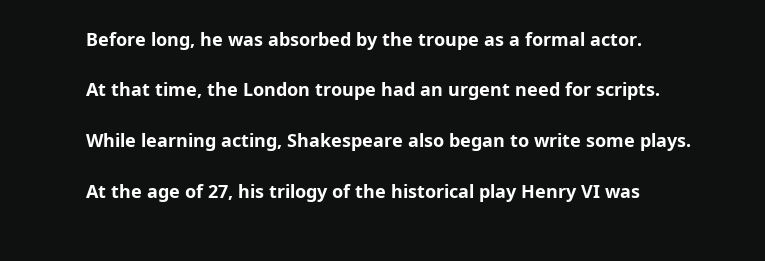Before long, he was absorbed by the troupe as a formal actor.

At that time, the London troupe had an urgent need for scripts.

While learning acting, Shakespeare also began to write some plays.

At the age of 27, his trilogy of the historical play Henry VI was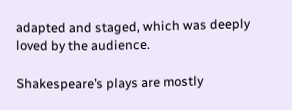adapted and staged, which was deeply loved by the audience.

Shakespeare’s plays are mostly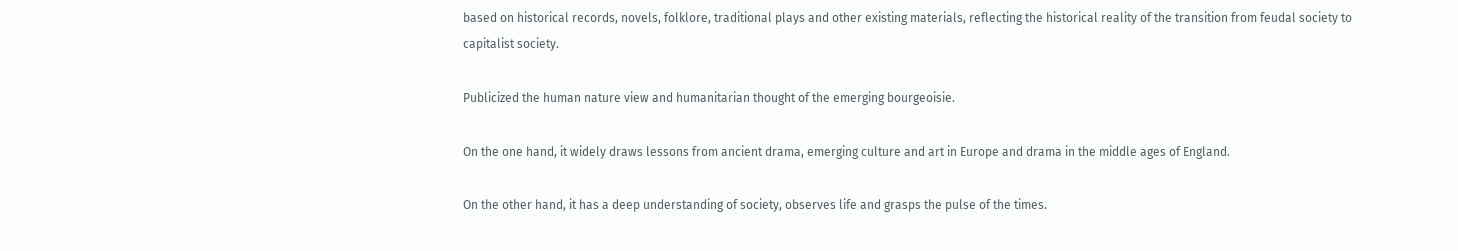based on historical records, novels, folklore, traditional plays and other existing materials, reflecting the historical reality of the transition from feudal society to capitalist society.

Publicized the human nature view and humanitarian thought of the emerging bourgeoisie.

On the one hand, it widely draws lessons from ancient drama, emerging culture and art in Europe and drama in the middle ages of England.

On the other hand, it has a deep understanding of society, observes life and grasps the pulse of the times.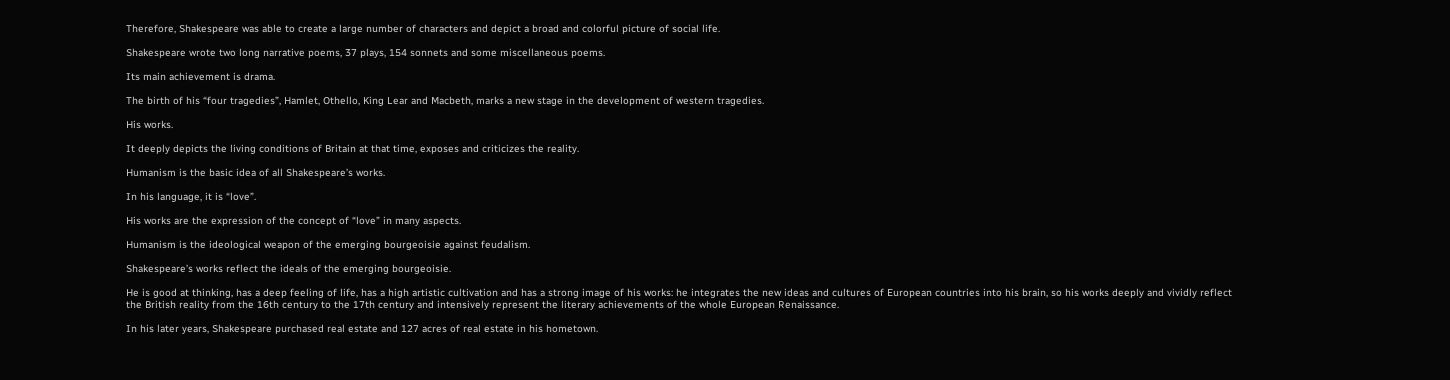Therefore, Shakespeare was able to create a large number of characters and depict a broad and colorful picture of social life.

Shakespeare wrote two long narrative poems, 37 plays, 154 sonnets and some miscellaneous poems.

Its main achievement is drama.

The birth of his “four tragedies”, Hamlet, Othello, King Lear and Macbeth, marks a new stage in the development of western tragedies.

His works.

It deeply depicts the living conditions of Britain at that time, exposes and criticizes the reality.

Humanism is the basic idea of all Shakespeare’s works.

In his language, it is “love”.

His works are the expression of the concept of “love” in many aspects.

Humanism is the ideological weapon of the emerging bourgeoisie against feudalism.

Shakespeare’s works reflect the ideals of the emerging bourgeoisie.

He is good at thinking, has a deep feeling of life, has a high artistic cultivation and has a strong image of his works: he integrates the new ideas and cultures of European countries into his brain, so his works deeply and vividly reflect the British reality from the 16th century to the 17th century and intensively represent the literary achievements of the whole European Renaissance.

In his later years, Shakespeare purchased real estate and 127 acres of real estate in his hometown.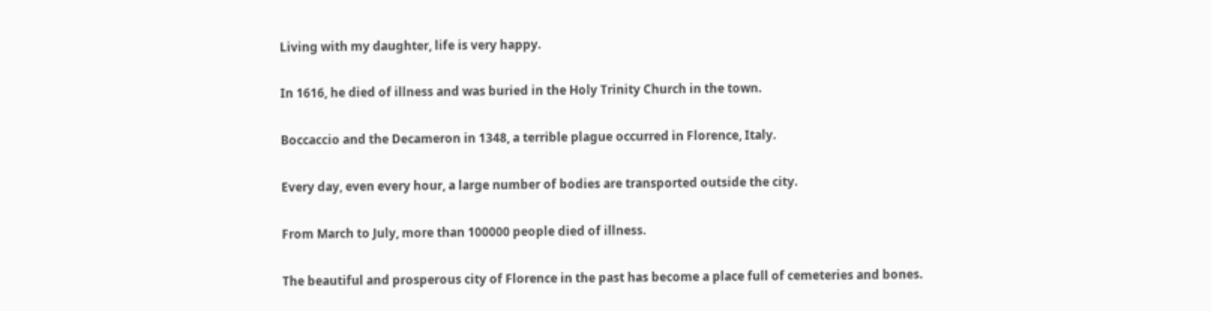Living with my daughter, life is very happy.

In 1616, he died of illness and was buried in the Holy Trinity Church in the town.

Boccaccio and the Decameron in 1348, a terrible plague occurred in Florence, Italy.

Every day, even every hour, a large number of bodies are transported outside the city.

From March to July, more than 100000 people died of illness.

The beautiful and prosperous city of Florence in the past has become a place full of cemeteries and bones.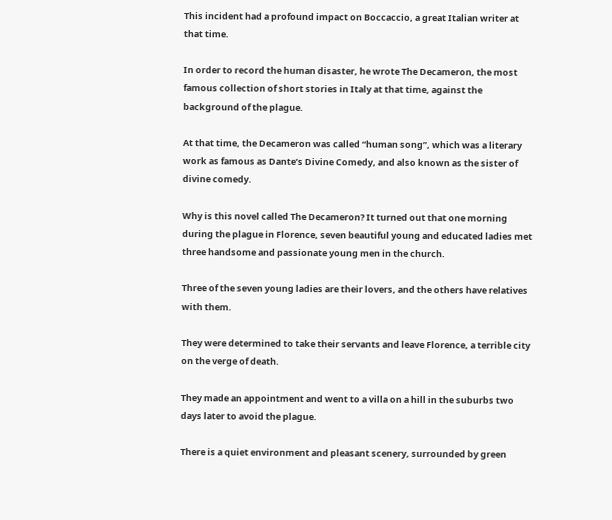This incident had a profound impact on Boccaccio, a great Italian writer at that time.

In order to record the human disaster, he wrote The Decameron, the most famous collection of short stories in Italy at that time, against the background of the plague.

At that time, the Decameron was called “human song”, which was a literary work as famous as Dante’s Divine Comedy, and also known as the sister of divine comedy.

Why is this novel called The Decameron? It turned out that one morning during the plague in Florence, seven beautiful young and educated ladies met three handsome and passionate young men in the church.

Three of the seven young ladies are their lovers, and the others have relatives with them.

They were determined to take their servants and leave Florence, a terrible city on the verge of death.

They made an appointment and went to a villa on a hill in the suburbs two days later to avoid the plague.

There is a quiet environment and pleasant scenery, surrounded by green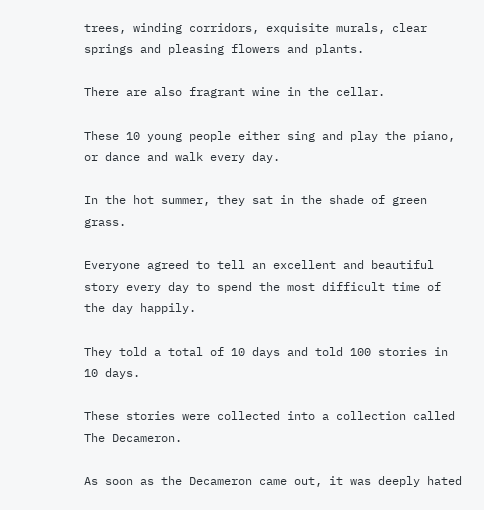trees, winding corridors, exquisite murals, clear springs and pleasing flowers and plants.

There are also fragrant wine in the cellar.

These 10 young people either sing and play the piano, or dance and walk every day.

In the hot summer, they sat in the shade of green grass.

Everyone agreed to tell an excellent and beautiful story every day to spend the most difficult time of the day happily.

They told a total of 10 days and told 100 stories in 10 days.

These stories were collected into a collection called The Decameron.

As soon as the Decameron came out, it was deeply hated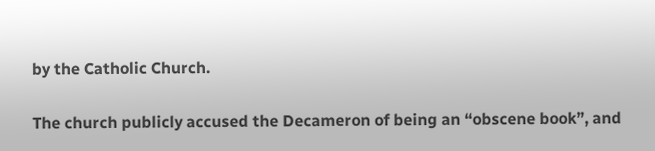by the Catholic Church.

The church publicly accused the Decameron of being an “obscene book”, and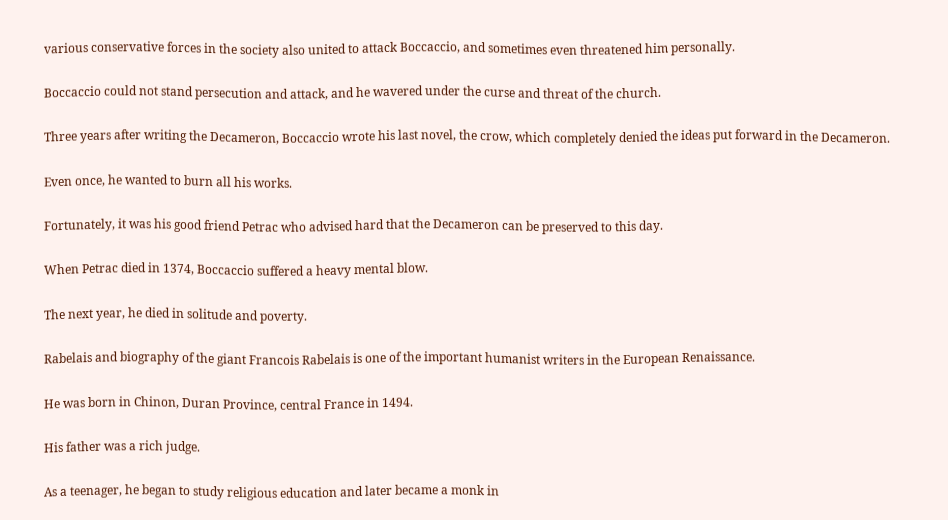various conservative forces in the society also united to attack Boccaccio, and sometimes even threatened him personally.

Boccaccio could not stand persecution and attack, and he wavered under the curse and threat of the church.

Three years after writing the Decameron, Boccaccio wrote his last novel, the crow, which completely denied the ideas put forward in the Decameron.

Even once, he wanted to burn all his works.

Fortunately, it was his good friend Petrac who advised hard that the Decameron can be preserved to this day.

When Petrac died in 1374, Boccaccio suffered a heavy mental blow.

The next year, he died in solitude and poverty.

Rabelais and biography of the giant Francois Rabelais is one of the important humanist writers in the European Renaissance.

He was born in Chinon, Duran Province, central France in 1494.

His father was a rich judge.

As a teenager, he began to study religious education and later became a monk in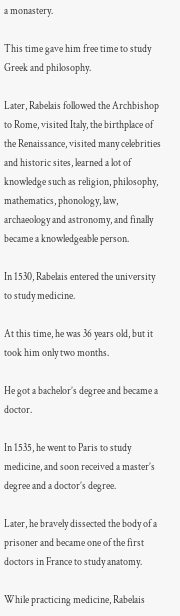a monastery.

This time gave him free time to study Greek and philosophy.

Later, Rabelais followed the Archbishop to Rome, visited Italy, the birthplace of the Renaissance, visited many celebrities and historic sites, learned a lot of knowledge such as religion, philosophy, mathematics, phonology, law, archaeology and astronomy, and finally became a knowledgeable person.

In 1530, Rabelais entered the university to study medicine.

At this time, he was 36 years old, but it took him only two months.

He got a bachelor’s degree and became a doctor.

In 1535, he went to Paris to study medicine, and soon received a master’s degree and a doctor’s degree.

Later, he bravely dissected the body of a prisoner and became one of the first doctors in France to study anatomy.

While practicing medicine, Rabelais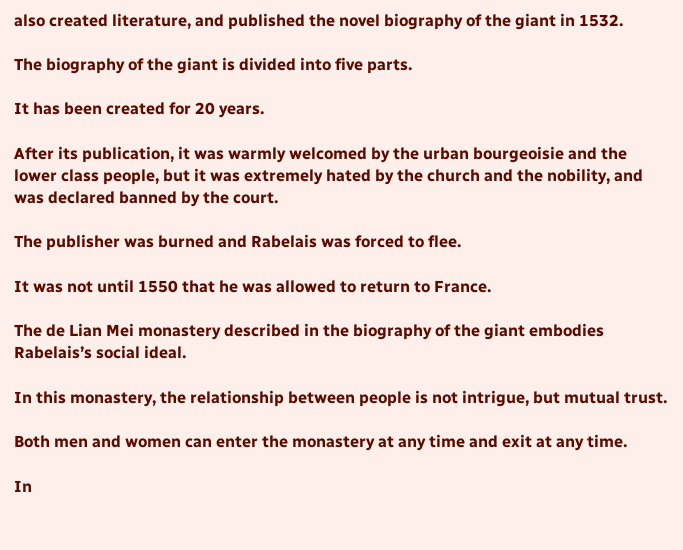also created literature, and published the novel biography of the giant in 1532.

The biography of the giant is divided into five parts.

It has been created for 20 years.

After its publication, it was warmly welcomed by the urban bourgeoisie and the lower class people, but it was extremely hated by the church and the nobility, and was declared banned by the court.

The publisher was burned and Rabelais was forced to flee.

It was not until 1550 that he was allowed to return to France.

The de Lian Mei monastery described in the biography of the giant embodies Rabelais’s social ideal.

In this monastery, the relationship between people is not intrigue, but mutual trust.

Both men and women can enter the monastery at any time and exit at any time.

In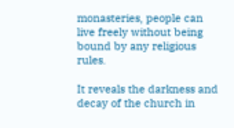monasteries, people can live freely without being bound by any religious rules.

It reveals the darkness and decay of the church in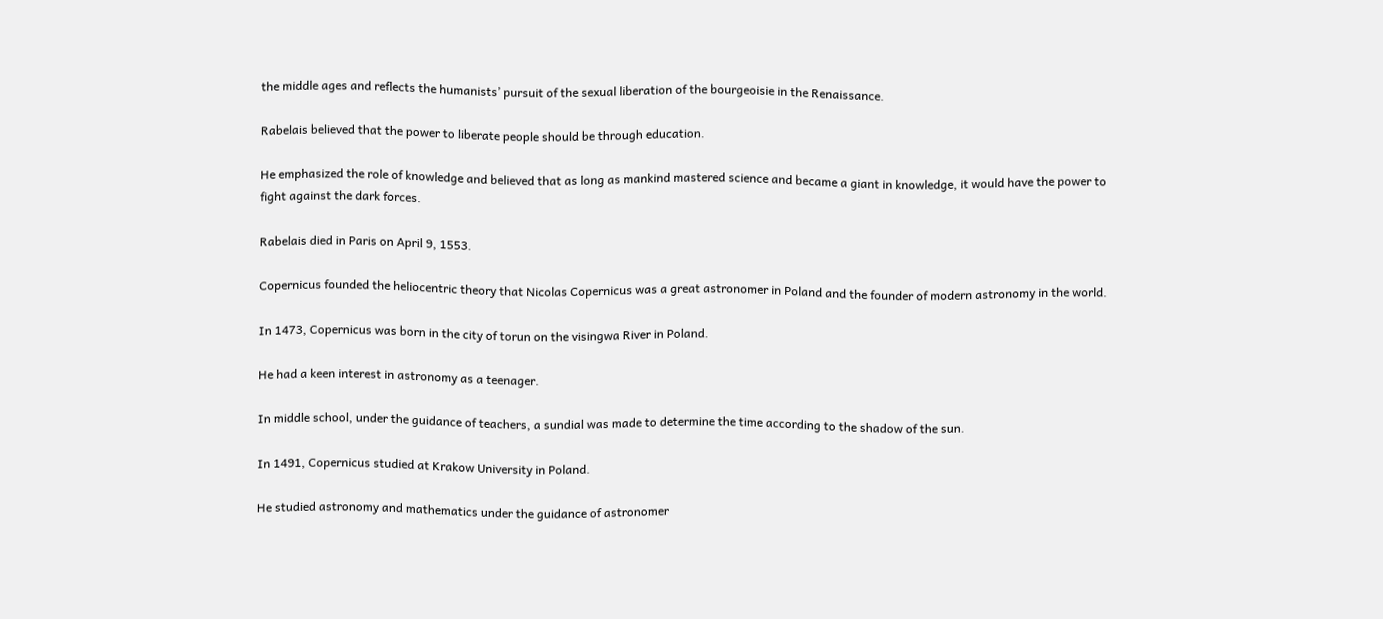the middle ages and reflects the humanists’ pursuit of the sexual liberation of the bourgeoisie in the Renaissance.

Rabelais believed that the power to liberate people should be through education.

He emphasized the role of knowledge and believed that as long as mankind mastered science and became a giant in knowledge, it would have the power to fight against the dark forces.

Rabelais died in Paris on April 9, 1553.

Copernicus founded the heliocentric theory that Nicolas Copernicus was a great astronomer in Poland and the founder of modern astronomy in the world.

In 1473, Copernicus was born in the city of torun on the visingwa River in Poland.

He had a keen interest in astronomy as a teenager.

In middle school, under the guidance of teachers, a sundial was made to determine the time according to the shadow of the sun.

In 1491, Copernicus studied at Krakow University in Poland.

He studied astronomy and mathematics under the guidance of astronomer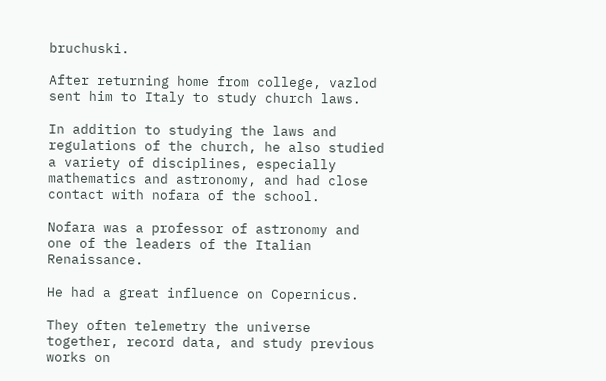bruchuski.

After returning home from college, vazlod sent him to Italy to study church laws.

In addition to studying the laws and regulations of the church, he also studied a variety of disciplines, especially mathematics and astronomy, and had close contact with nofara of the school.

Nofara was a professor of astronomy and one of the leaders of the Italian Renaissance.

He had a great influence on Copernicus.

They often telemetry the universe together, record data, and study previous works on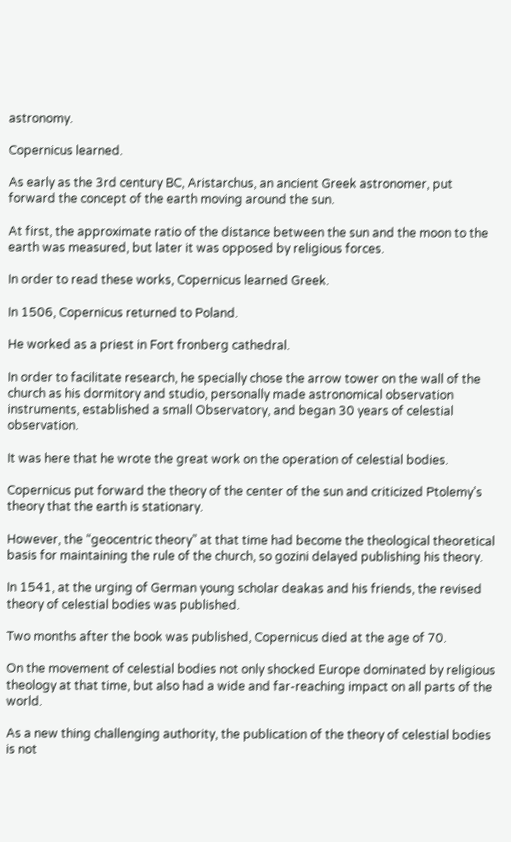astronomy.

Copernicus learned.

As early as the 3rd century BC, Aristarchus, an ancient Greek astronomer, put forward the concept of the earth moving around the sun.

At first, the approximate ratio of the distance between the sun and the moon to the earth was measured, but later it was opposed by religious forces.

In order to read these works, Copernicus learned Greek.

In 1506, Copernicus returned to Poland.

He worked as a priest in Fort fronberg cathedral.

In order to facilitate research, he specially chose the arrow tower on the wall of the church as his dormitory and studio, personally made astronomical observation instruments, established a small Observatory, and began 30 years of celestial observation.

It was here that he wrote the great work on the operation of celestial bodies.

Copernicus put forward the theory of the center of the sun and criticized Ptolemy’s theory that the earth is stationary.

However, the “geocentric theory” at that time had become the theological theoretical basis for maintaining the rule of the church, so gozini delayed publishing his theory.

In 1541, at the urging of German young scholar deakas and his friends, the revised theory of celestial bodies was published.

Two months after the book was published, Copernicus died at the age of 70.

On the movement of celestial bodies not only shocked Europe dominated by religious theology at that time, but also had a wide and far-reaching impact on all parts of the world.

As a new thing challenging authority, the publication of the theory of celestial bodies is not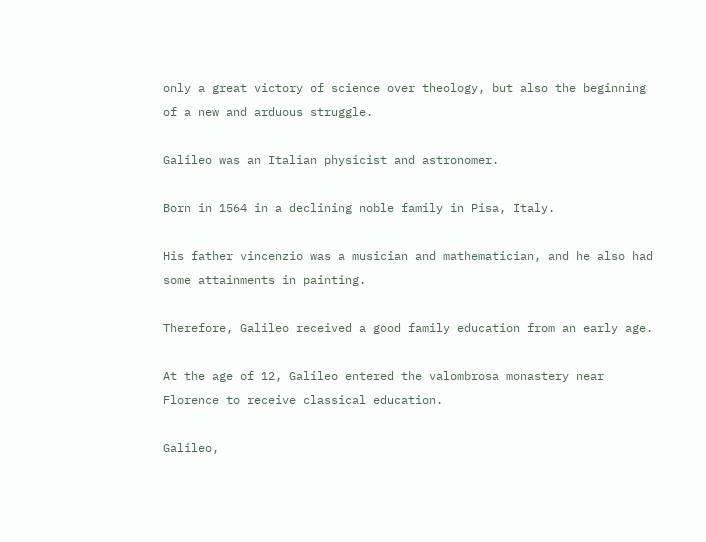only a great victory of science over theology, but also the beginning of a new and arduous struggle.

Galileo was an Italian physicist and astronomer.

Born in 1564 in a declining noble family in Pisa, Italy.

His father vincenzio was a musician and mathematician, and he also had some attainments in painting.

Therefore, Galileo received a good family education from an early age.

At the age of 12, Galileo entered the valombrosa monastery near Florence to receive classical education.

Galileo,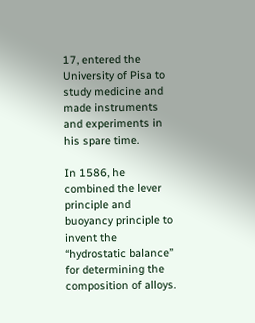17, entered the University of Pisa to study medicine and made instruments and experiments in his spare time.

In 1586, he combined the lever principle and buoyancy principle to invent the “hydrostatic balance” for determining the composition of alloys.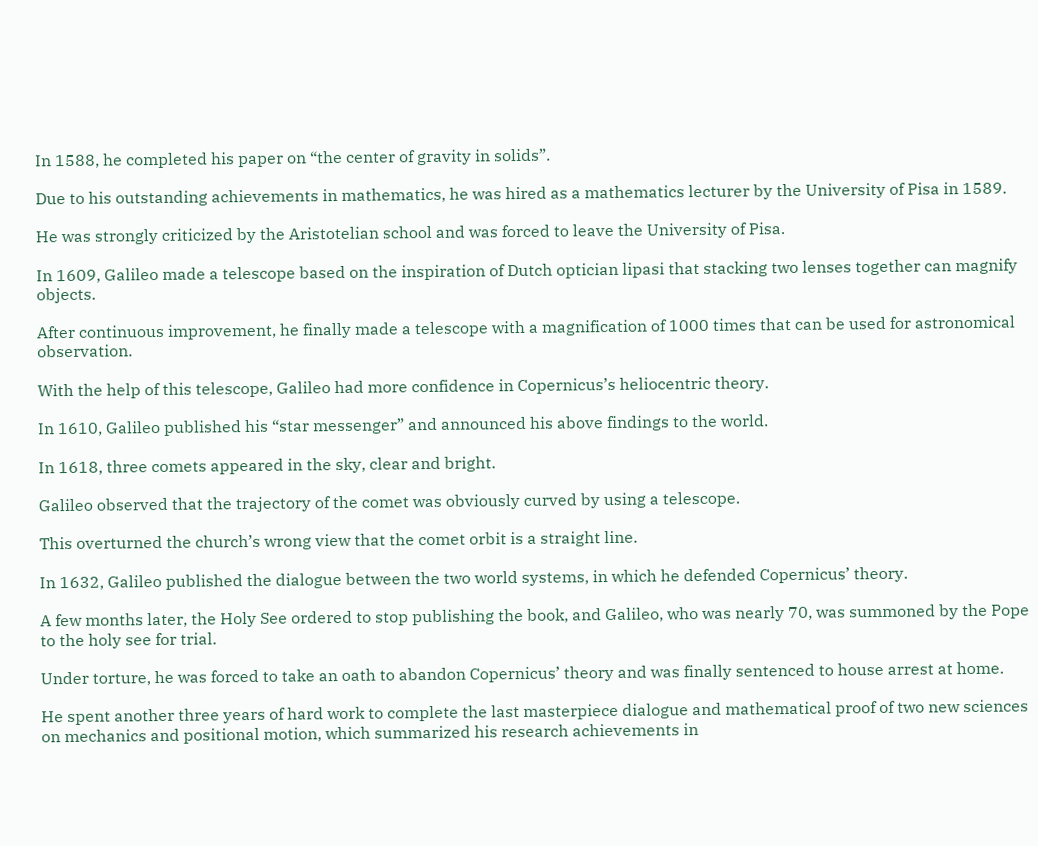In 1588, he completed his paper on “the center of gravity in solids”.

Due to his outstanding achievements in mathematics, he was hired as a mathematics lecturer by the University of Pisa in 1589.

He was strongly criticized by the Aristotelian school and was forced to leave the University of Pisa.

In 1609, Galileo made a telescope based on the inspiration of Dutch optician lipasi that stacking two lenses together can magnify objects.

After continuous improvement, he finally made a telescope with a magnification of 1000 times that can be used for astronomical observation.

With the help of this telescope, Galileo had more confidence in Copernicus’s heliocentric theory.

In 1610, Galileo published his “star messenger” and announced his above findings to the world.

In 1618, three comets appeared in the sky, clear and bright.

Galileo observed that the trajectory of the comet was obviously curved by using a telescope.

This overturned the church’s wrong view that the comet orbit is a straight line.

In 1632, Galileo published the dialogue between the two world systems, in which he defended Copernicus’ theory.

A few months later, the Holy See ordered to stop publishing the book, and Galileo, who was nearly 70, was summoned by the Pope to the holy see for trial.

Under torture, he was forced to take an oath to abandon Copernicus’ theory and was finally sentenced to house arrest at home.

He spent another three years of hard work to complete the last masterpiece dialogue and mathematical proof of two new sciences on mechanics and positional motion, which summarized his research achievements in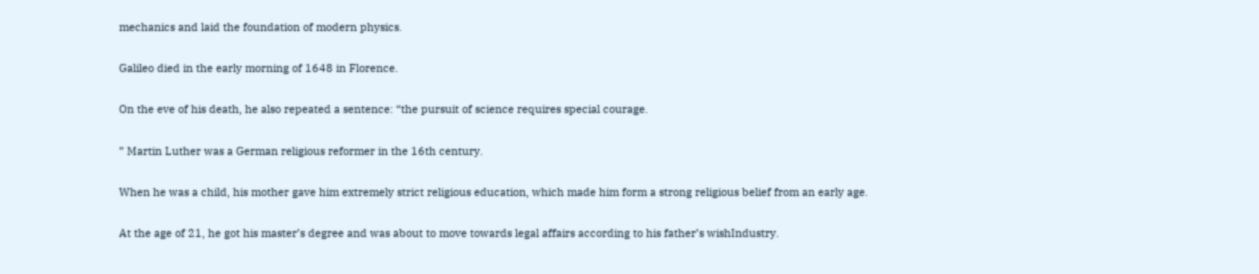mechanics and laid the foundation of modern physics.

Galileo died in the early morning of 1648 in Florence.

On the eve of his death, he also repeated a sentence: “the pursuit of science requires special courage.

” Martin Luther was a German religious reformer in the 16th century.

When he was a child, his mother gave him extremely strict religious education, which made him form a strong religious belief from an early age.

At the age of 21, he got his master’s degree and was about to move towards legal affairs according to his father’s wishIndustry.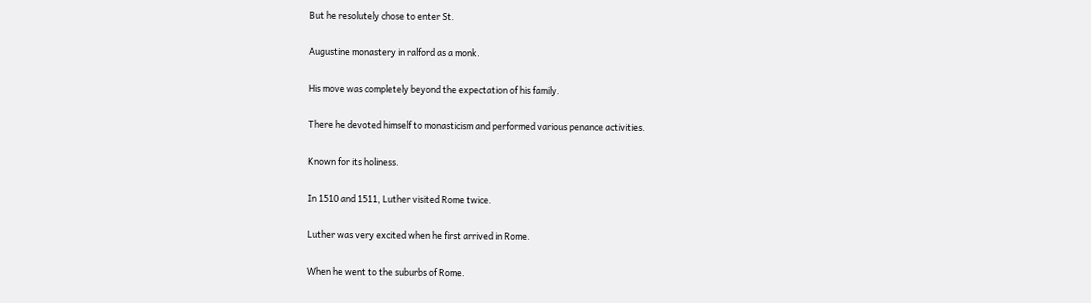But he resolutely chose to enter St.

Augustine monastery in ralford as a monk.

His move was completely beyond the expectation of his family.

There he devoted himself to monasticism and performed various penance activities.

Known for its holiness.

In 1510 and 1511, Luther visited Rome twice.

Luther was very excited when he first arrived in Rome.

When he went to the suburbs of Rome.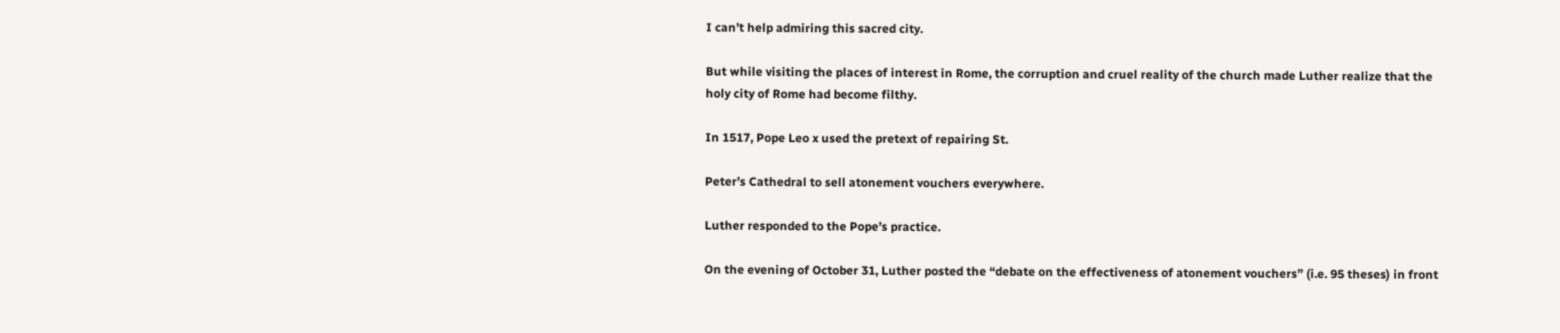I can’t help admiring this sacred city.

But while visiting the places of interest in Rome, the corruption and cruel reality of the church made Luther realize that the holy city of Rome had become filthy.

In 1517, Pope Leo x used the pretext of repairing St.

Peter’s Cathedral to sell atonement vouchers everywhere.

Luther responded to the Pope’s practice.

On the evening of October 31, Luther posted the “debate on the effectiveness of atonement vouchers” (i.e. 95 theses) in front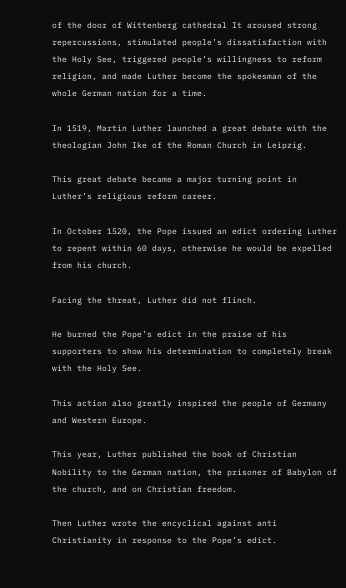of the door of Wittenberg cathedral It aroused strong repercussions, stimulated people’s dissatisfaction with the Holy See, triggered people’s willingness to reform religion, and made Luther become the spokesman of the whole German nation for a time.

In 1519, Martin Luther launched a great debate with the theologian John Ike of the Roman Church in Leipzig.

This great debate became a major turning point in Luther’s religious reform career.

In October 1520, the Pope issued an edict ordering Luther to repent within 60 days, otherwise he would be expelled from his church.

Facing the threat, Luther did not flinch.

He burned the Pope’s edict in the praise of his supporters to show his determination to completely break with the Holy See.

This action also greatly inspired the people of Germany and Western Europe.

This year, Luther published the book of Christian Nobility to the German nation, the prisoner of Babylon of the church, and on Christian freedom.

Then Luther wrote the encyclical against anti Christianity in response to the Pope’s edict.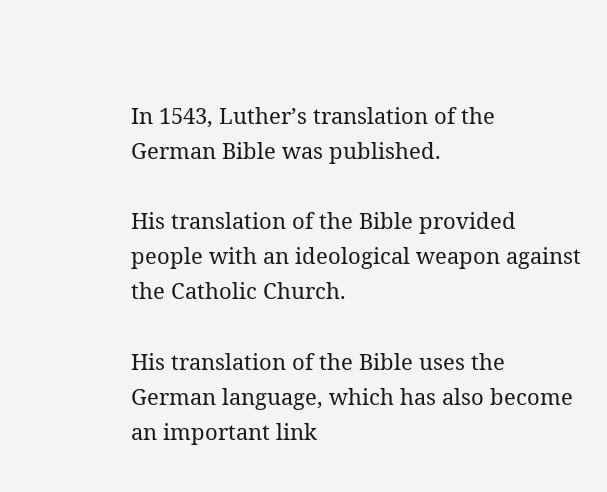In 1543, Luther’s translation of the German Bible was published.

His translation of the Bible provided people with an ideological weapon against the Catholic Church.

His translation of the Bible uses the German language, which has also become an important link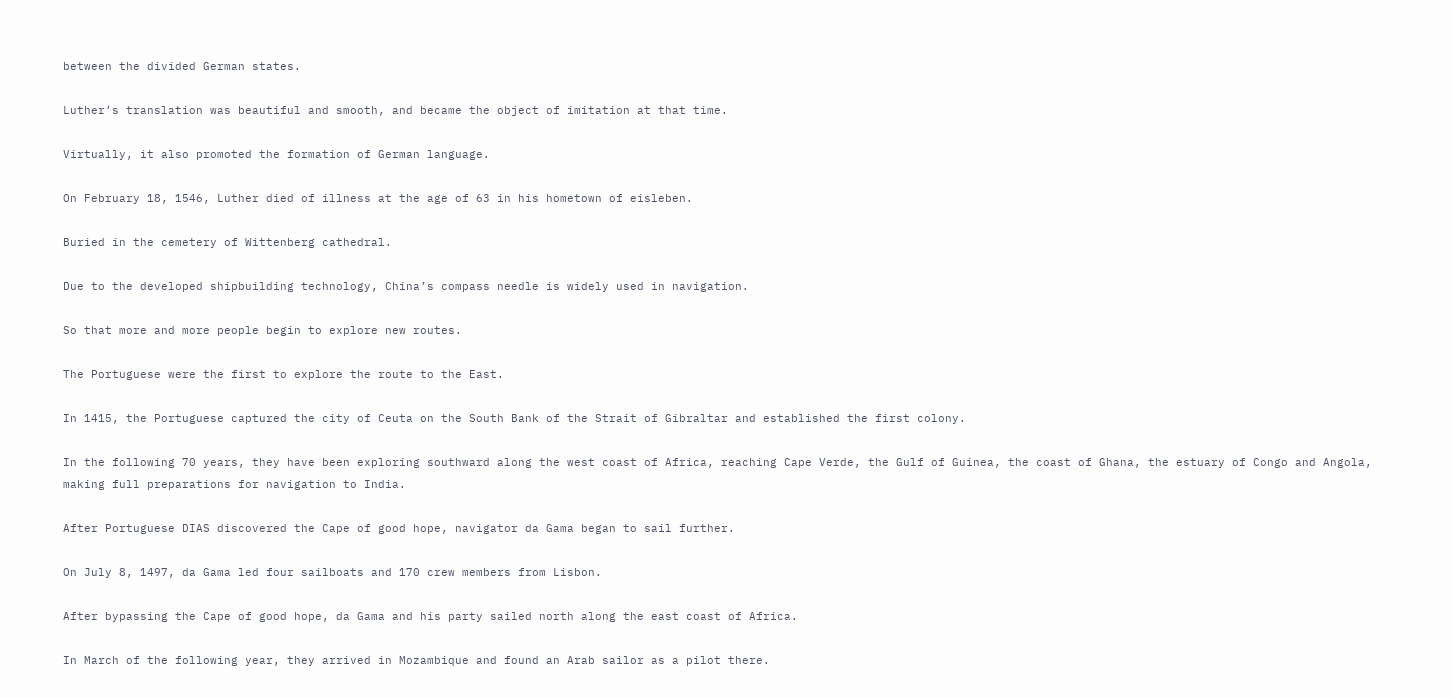between the divided German states.

Luther’s translation was beautiful and smooth, and became the object of imitation at that time.

Virtually, it also promoted the formation of German language.

On February 18, 1546, Luther died of illness at the age of 63 in his hometown of eisleben.

Buried in the cemetery of Wittenberg cathedral.

Due to the developed shipbuilding technology, China’s compass needle is widely used in navigation.

So that more and more people begin to explore new routes.

The Portuguese were the first to explore the route to the East.

In 1415, the Portuguese captured the city of Ceuta on the South Bank of the Strait of Gibraltar and established the first colony.

In the following 70 years, they have been exploring southward along the west coast of Africa, reaching Cape Verde, the Gulf of Guinea, the coast of Ghana, the estuary of Congo and Angola, making full preparations for navigation to India.

After Portuguese DIAS discovered the Cape of good hope, navigator da Gama began to sail further.

On July 8, 1497, da Gama led four sailboats and 170 crew members from Lisbon.

After bypassing the Cape of good hope, da Gama and his party sailed north along the east coast of Africa.

In March of the following year, they arrived in Mozambique and found an Arab sailor as a pilot there.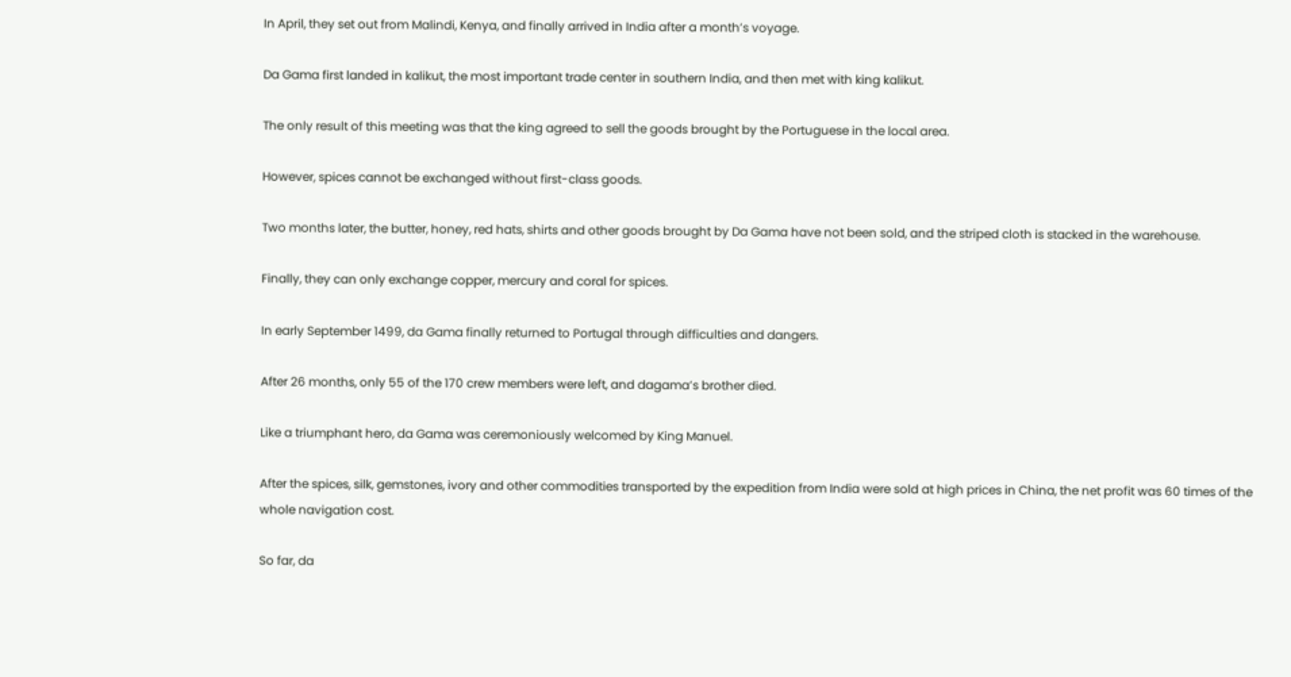In April, they set out from Malindi, Kenya, and finally arrived in India after a month’s voyage.

Da Gama first landed in kalikut, the most important trade center in southern India, and then met with king kalikut.

The only result of this meeting was that the king agreed to sell the goods brought by the Portuguese in the local area.

However, spices cannot be exchanged without first-class goods.

Two months later, the butter, honey, red hats, shirts and other goods brought by Da Gama have not been sold, and the striped cloth is stacked in the warehouse.

Finally, they can only exchange copper, mercury and coral for spices.

In early September 1499, da Gama finally returned to Portugal through difficulties and dangers.

After 26 months, only 55 of the 170 crew members were left, and dagama’s brother died.

Like a triumphant hero, da Gama was ceremoniously welcomed by King Manuel.

After the spices, silk, gemstones, ivory and other commodities transported by the expedition from India were sold at high prices in China, the net profit was 60 times of the whole navigation cost.

So far, da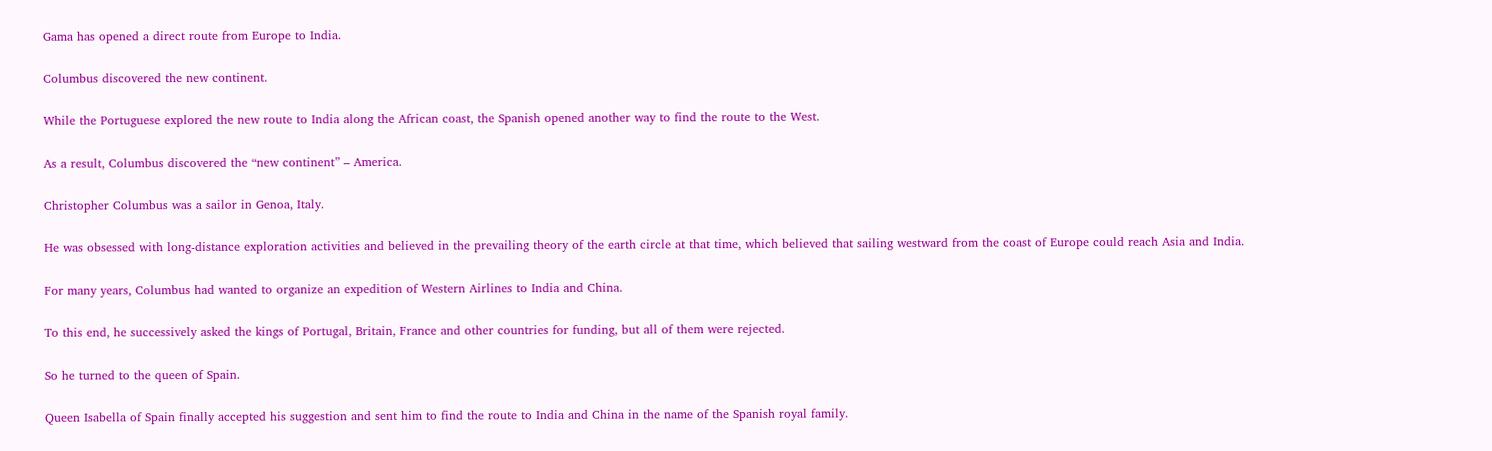Gama has opened a direct route from Europe to India.

Columbus discovered the new continent.

While the Portuguese explored the new route to India along the African coast, the Spanish opened another way to find the route to the West.

As a result, Columbus discovered the “new continent” – America.

Christopher Columbus was a sailor in Genoa, Italy.

He was obsessed with long-distance exploration activities and believed in the prevailing theory of the earth circle at that time, which believed that sailing westward from the coast of Europe could reach Asia and India.

For many years, Columbus had wanted to organize an expedition of Western Airlines to India and China.

To this end, he successively asked the kings of Portugal, Britain, France and other countries for funding, but all of them were rejected.

So he turned to the queen of Spain.

Queen Isabella of Spain finally accepted his suggestion and sent him to find the route to India and China in the name of the Spanish royal family.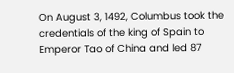On August 3, 1492, Columbus took the credentials of the king of Spain to Emperor Tao of China and led 87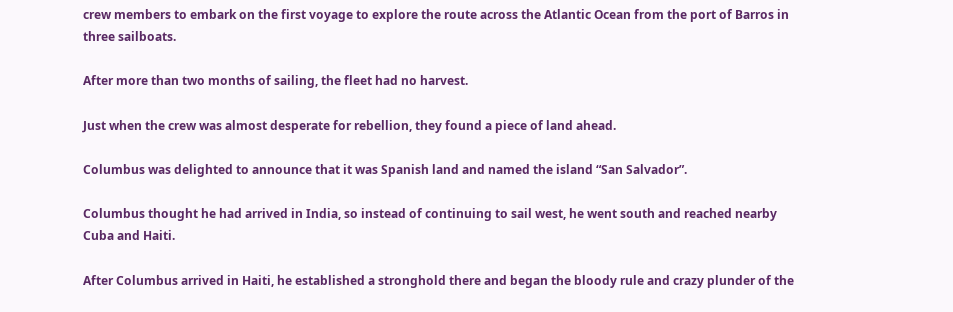crew members to embark on the first voyage to explore the route across the Atlantic Ocean from the port of Barros in three sailboats.

After more than two months of sailing, the fleet had no harvest.

Just when the crew was almost desperate for rebellion, they found a piece of land ahead.

Columbus was delighted to announce that it was Spanish land and named the island “San Salvador”.

Columbus thought he had arrived in India, so instead of continuing to sail west, he went south and reached nearby Cuba and Haiti.

After Columbus arrived in Haiti, he established a stronghold there and began the bloody rule and crazy plunder of the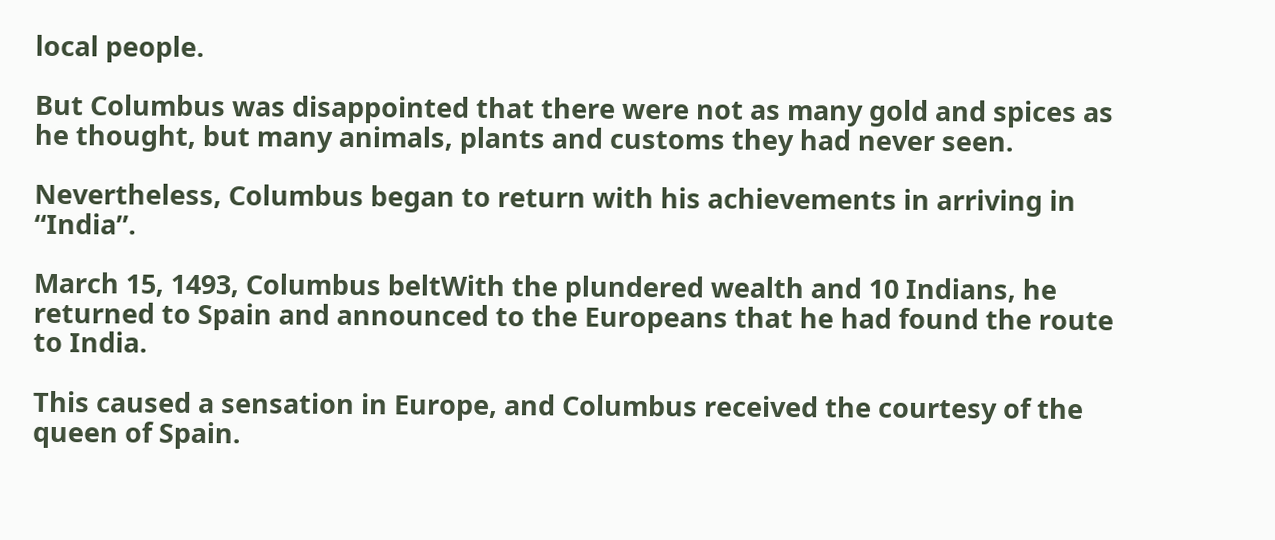local people.

But Columbus was disappointed that there were not as many gold and spices as he thought, but many animals, plants and customs they had never seen.

Nevertheless, Columbus began to return with his achievements in arriving in “India”.

March 15, 1493, Columbus beltWith the plundered wealth and 10 Indians, he returned to Spain and announced to the Europeans that he had found the route to India.

This caused a sensation in Europe, and Columbus received the courtesy of the queen of Spain.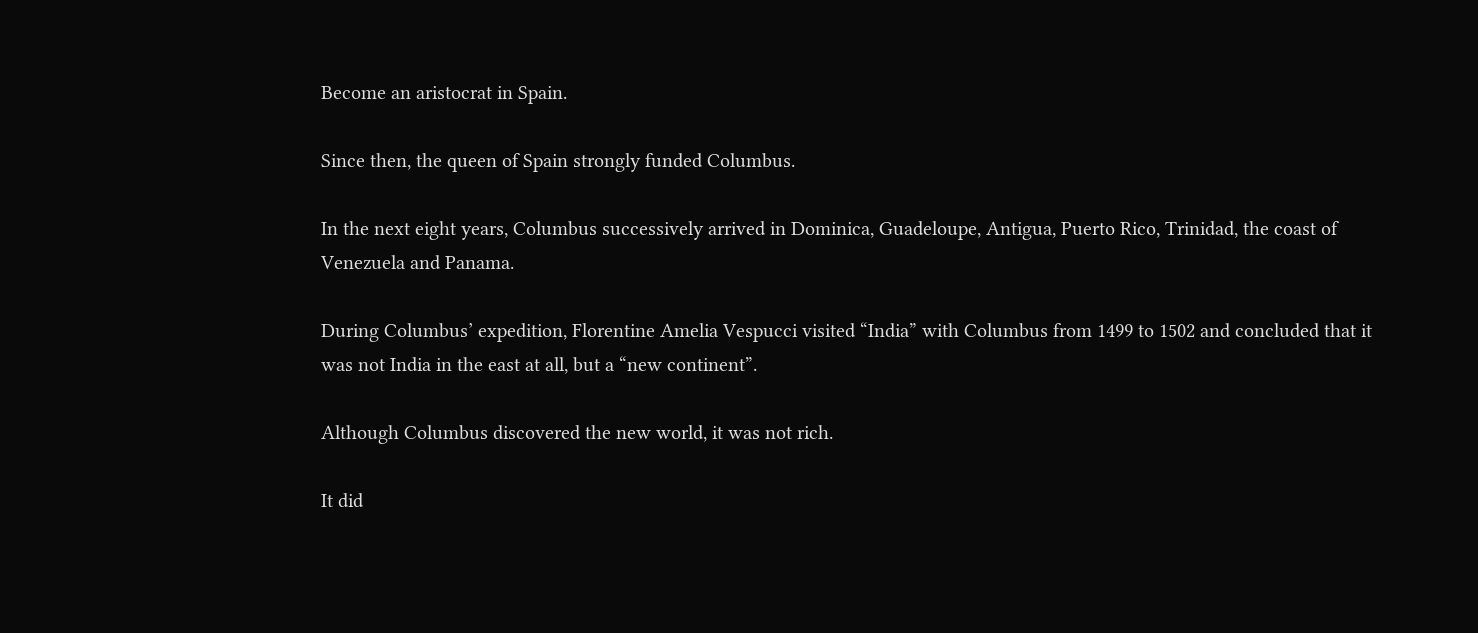Become an aristocrat in Spain.

Since then, the queen of Spain strongly funded Columbus.

In the next eight years, Columbus successively arrived in Dominica, Guadeloupe, Antigua, Puerto Rico, Trinidad, the coast of Venezuela and Panama.

During Columbus’ expedition, Florentine Amelia Vespucci visited “India” with Columbus from 1499 to 1502 and concluded that it was not India in the east at all, but a “new continent”.

Although Columbus discovered the new world, it was not rich.

It did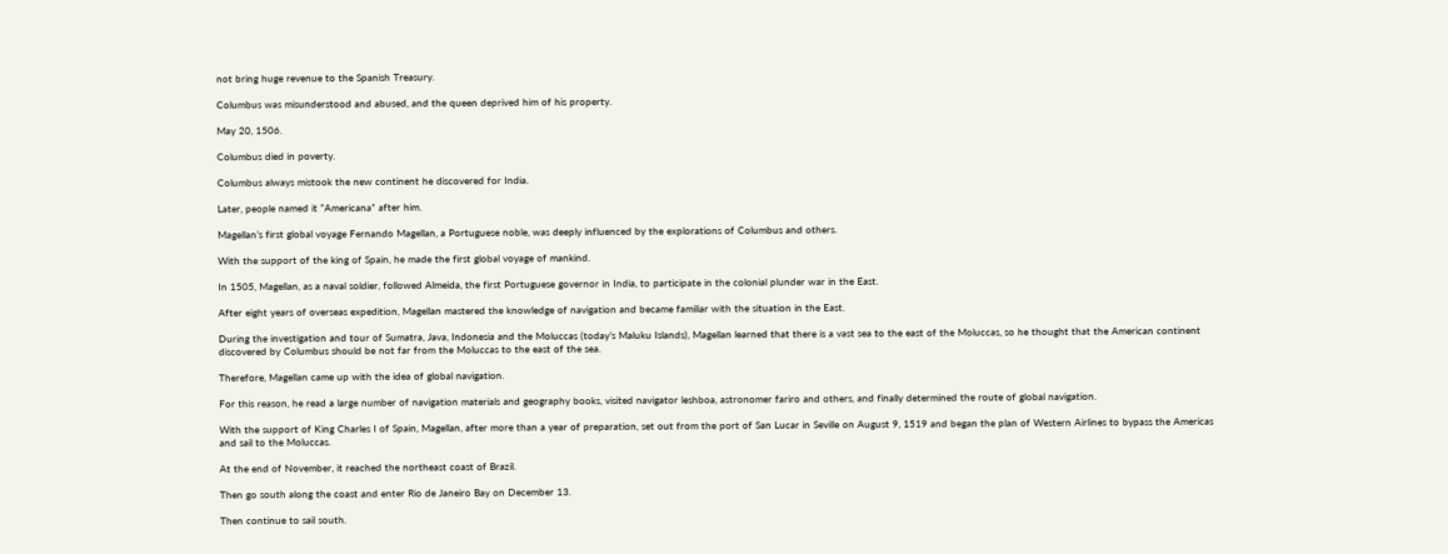not bring huge revenue to the Spanish Treasury.

Columbus was misunderstood and abused, and the queen deprived him of his property.

May 20, 1506.

Columbus died in poverty.

Columbus always mistook the new continent he discovered for India.

Later, people named it “Americana” after him.

Magellan’s first global voyage Fernando Magellan, a Portuguese noble, was deeply influenced by the explorations of Columbus and others.

With the support of the king of Spain, he made the first global voyage of mankind.

In 1505, Magellan, as a naval soldier, followed Almeida, the first Portuguese governor in India, to participate in the colonial plunder war in the East.

After eight years of overseas expedition, Magellan mastered the knowledge of navigation and became familiar with the situation in the East.

During the investigation and tour of Sumatra, Java, Indonesia and the Moluccas (today’s Maluku Islands), Magellan learned that there is a vast sea to the east of the Moluccas, so he thought that the American continent discovered by Columbus should be not far from the Moluccas to the east of the sea.

Therefore, Magellan came up with the idea of global navigation.

For this reason, he read a large number of navigation materials and geography books, visited navigator leshboa, astronomer fariro and others, and finally determined the route of global navigation.

With the support of King Charles I of Spain, Magellan, after more than a year of preparation, set out from the port of San Lucar in Seville on August 9, 1519 and began the plan of Western Airlines to bypass the Americas and sail to the Moluccas.

At the end of November, it reached the northeast coast of Brazil.

Then go south along the coast and enter Rio de Janeiro Bay on December 13.

Then continue to sail south.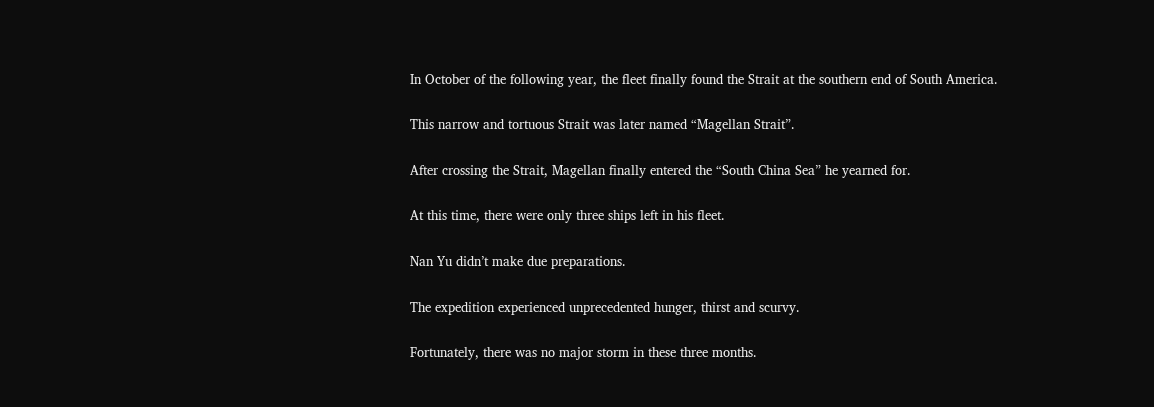In October of the following year, the fleet finally found the Strait at the southern end of South America.

This narrow and tortuous Strait was later named “Magellan Strait”.

After crossing the Strait, Magellan finally entered the “South China Sea” he yearned for.

At this time, there were only three ships left in his fleet.

Nan Yu didn’t make due preparations.

The expedition experienced unprecedented hunger, thirst and scurvy.

Fortunately, there was no major storm in these three months.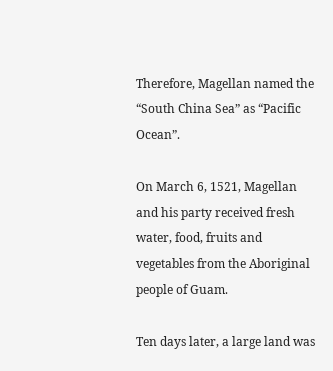Therefore, Magellan named the “South China Sea” as “Pacific Ocean”.

On March 6, 1521, Magellan and his party received fresh water, food, fruits and vegetables from the Aboriginal people of Guam.

Ten days later, a large land was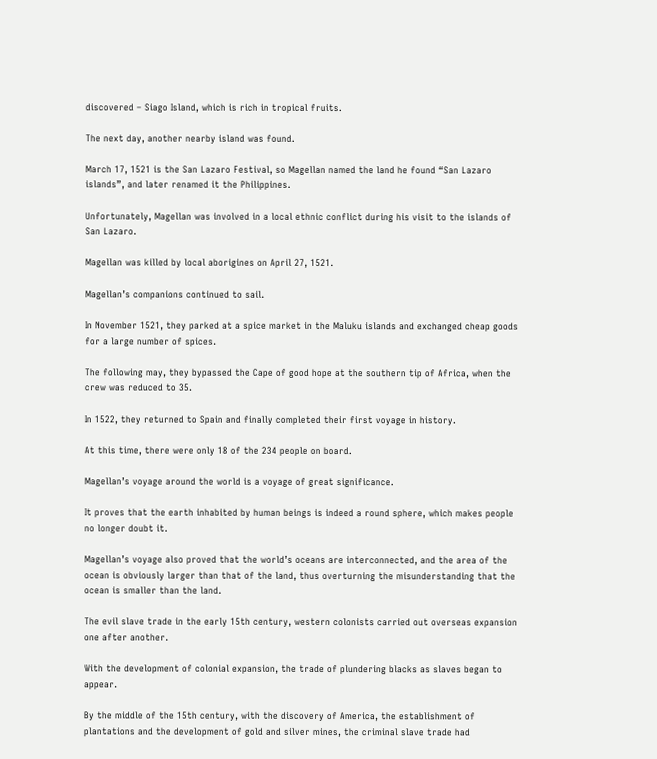discovered – Siago Island, which is rich in tropical fruits.

The next day, another nearby island was found.

March 17, 1521 is the San Lazaro Festival, so Magellan named the land he found “San Lazaro islands”, and later renamed it the Philippines.

Unfortunately, Magellan was involved in a local ethnic conflict during his visit to the islands of San Lazaro.

Magellan was killed by local aborigines on April 27, 1521.

Magellan’s companions continued to sail.

In November 1521, they parked at a spice market in the Maluku islands and exchanged cheap goods for a large number of spices.

The following may, they bypassed the Cape of good hope at the southern tip of Africa, when the crew was reduced to 35.

In 1522, they returned to Spain and finally completed their first voyage in history.

At this time, there were only 18 of the 234 people on board.

Magellan’s voyage around the world is a voyage of great significance.

It proves that the earth inhabited by human beings is indeed a round sphere, which makes people no longer doubt it.

Magellan’s voyage also proved that the world’s oceans are interconnected, and the area of the ocean is obviously larger than that of the land, thus overturning the misunderstanding that the ocean is smaller than the land.

The evil slave trade in the early 15th century, western colonists carried out overseas expansion one after another.

With the development of colonial expansion, the trade of plundering blacks as slaves began to appear.

By the middle of the 15th century, with the discovery of America, the establishment of plantations and the development of gold and silver mines, the criminal slave trade had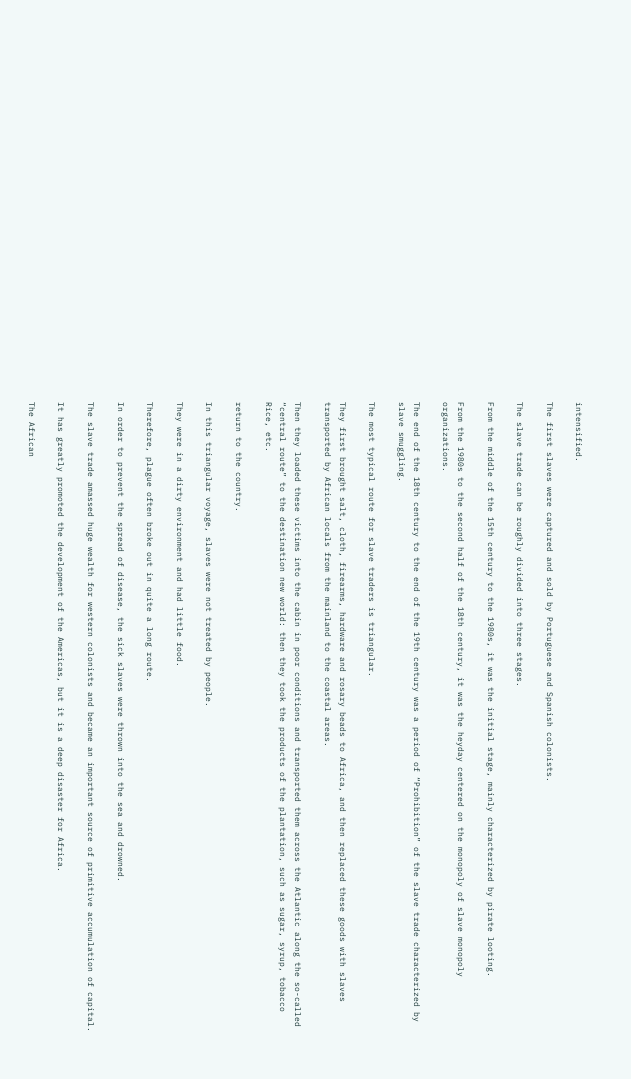intensified.

The first slaves were captured and sold by Portuguese and Spanish colonists.

The slave trade can be roughly divided into three stages.

From the middle of the 15th century to the 1980s, it was the initial stage, mainly characterized by pirate looting.

From the 1980s to the second half of the 18th century, it was the heyday centered on the monopoly of slave monopoly organizations.

The end of the 18th century to the end of the 19th century was a period of “Prohibition” of the slave trade characterized by slave smuggling.

The most typical route for slave traders is triangular.

They first brought salt, cloth, firearms, hardware and rosary beads to Africa, and then replaced these goods with slaves transported by African locals from the mainland to the coastal areas.

Then they loaded these victims into the cabin in poor conditions and transported them across the Atlantic along the so-called “central route” to the destination new world: then they took the products of the plantation, such as sugar, syrup, tobacco Rice, etc.

return to the country.

In this triangular voyage, slaves were not treated by people.

They were in a dirty environment and had little food.

Therefore, plague often broke out in quite a long route.

In order to prevent the spread of disease, the sick slaves were thrown into the sea and drowned.

The slave trade amassed huge wealth for western colonists and became an important source of primitive accumulation of capital.

It has greatly promoted the development of the Americas, but it is a deep disaster for Africa.

The African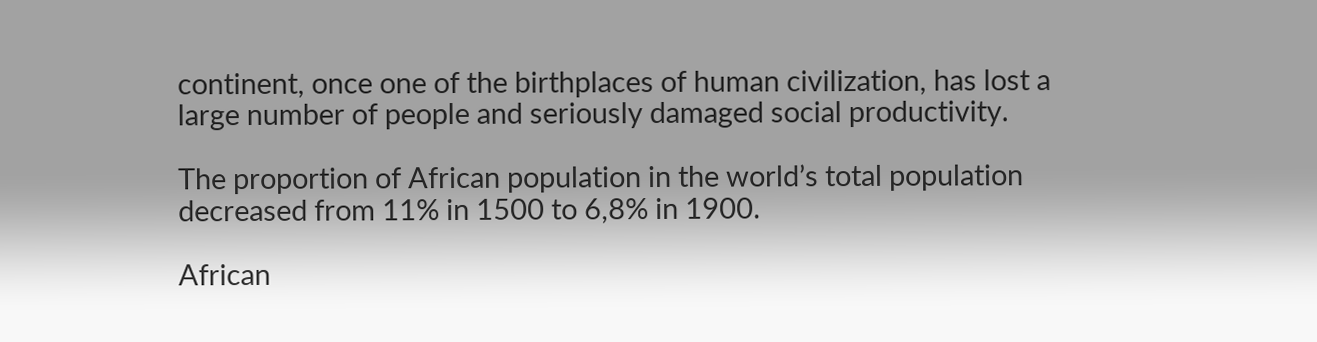continent, once one of the birthplaces of human civilization, has lost a large number of people and seriously damaged social productivity.

The proportion of African population in the world’s total population decreased from 11% in 1500 to 6,8% in 1900.

African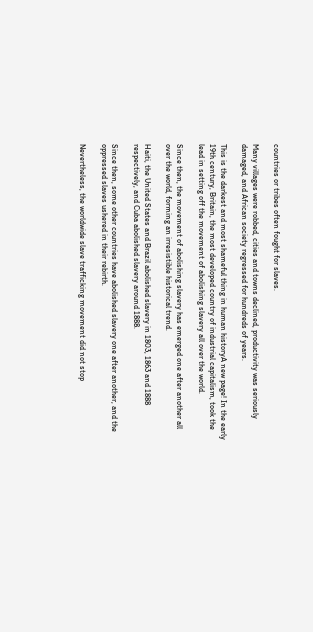countries or tribes often fought for slaves.

Many villages were robbed, cities and towns declined, productivity was seriously damaged, and African society regressed for hundreds of years.

This is the darkest and most shameful thing in human historyA new page! In the early 19th century, Britain, the most developed country of industrial capitalism, took the lead in setting off the movement of abolishing slavery all over the world.

Since then, the movement of abolishing slavery has emerged one after another all over the world, forming an irresistible historical trend.

Haiti, the United States and Brazil abolished slavery in 1803, 1863 and 1888 respectively, and Cuba abolished slavery around 1888.

Since then, some other countries have abolished slavery one after another, and the oppressed slaves ushered in their rebirth.

Nevertheless, the worldwide slave trafficking movement did not stop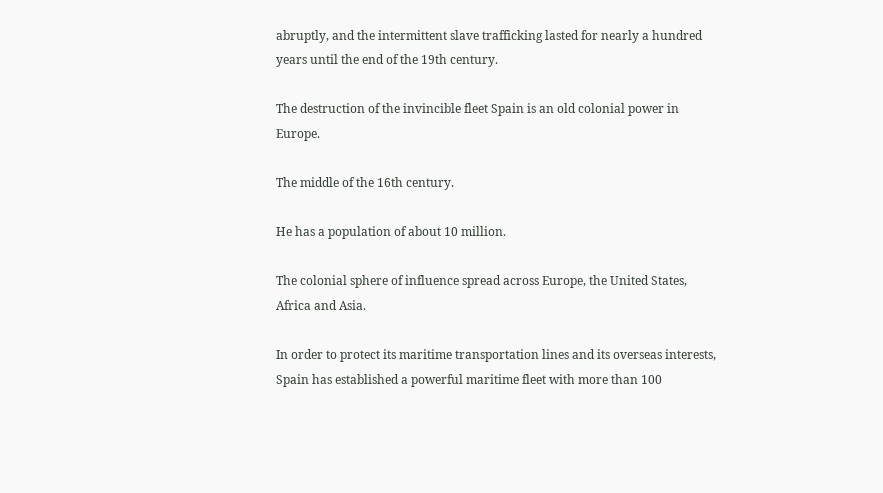abruptly, and the intermittent slave trafficking lasted for nearly a hundred years until the end of the 19th century.

The destruction of the invincible fleet Spain is an old colonial power in Europe.

The middle of the 16th century.

He has a population of about 10 million.

The colonial sphere of influence spread across Europe, the United States, Africa and Asia.

In order to protect its maritime transportation lines and its overseas interests, Spain has established a powerful maritime fleet with more than 100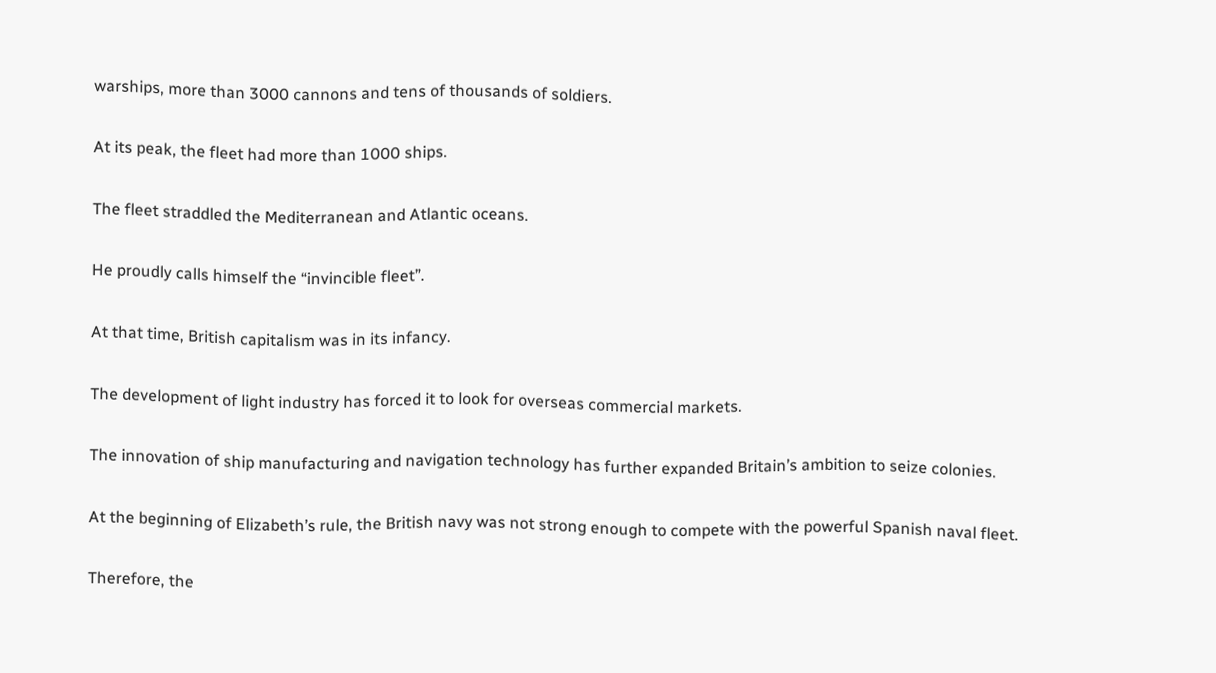warships, more than 3000 cannons and tens of thousands of soldiers.

At its peak, the fleet had more than 1000 ships.

The fleet straddled the Mediterranean and Atlantic oceans.

He proudly calls himself the “invincible fleet”.

At that time, British capitalism was in its infancy.

The development of light industry has forced it to look for overseas commercial markets.

The innovation of ship manufacturing and navigation technology has further expanded Britain’s ambition to seize colonies.

At the beginning of Elizabeth’s rule, the British navy was not strong enough to compete with the powerful Spanish naval fleet.

Therefore, the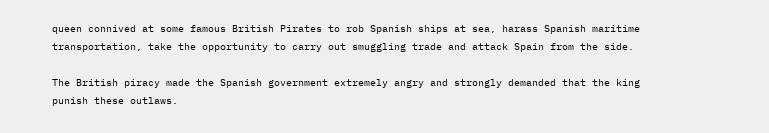queen connived at some famous British Pirates to rob Spanish ships at sea, harass Spanish maritime transportation, take the opportunity to carry out smuggling trade and attack Spain from the side.

The British piracy made the Spanish government extremely angry and strongly demanded that the king punish these outlaws.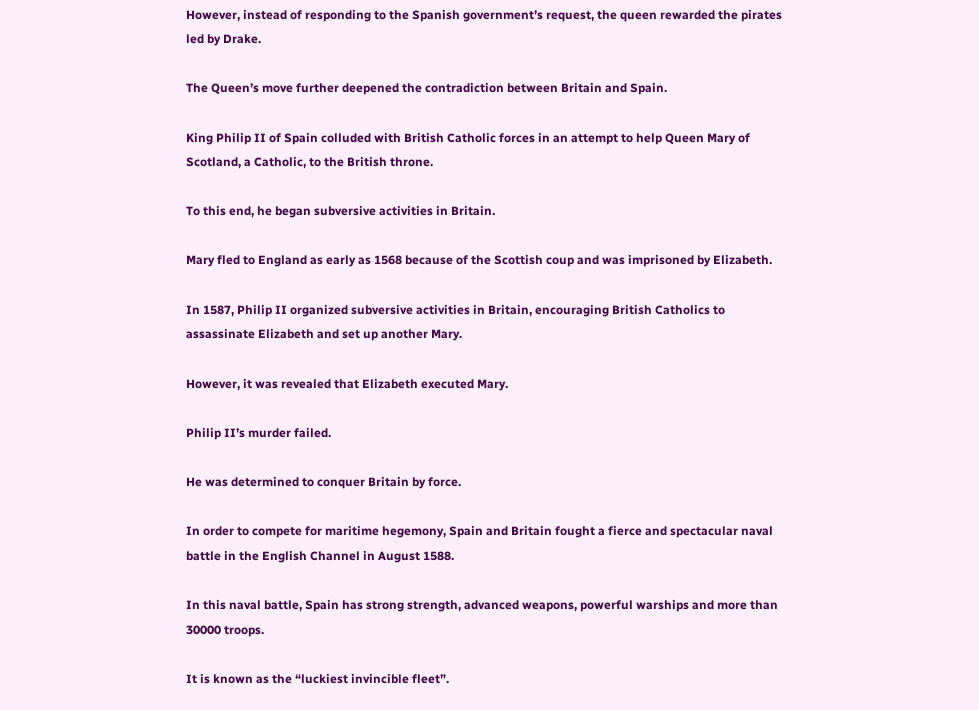However, instead of responding to the Spanish government’s request, the queen rewarded the pirates led by Drake.

The Queen’s move further deepened the contradiction between Britain and Spain.

King Philip II of Spain colluded with British Catholic forces in an attempt to help Queen Mary of Scotland, a Catholic, to the British throne.

To this end, he began subversive activities in Britain.

Mary fled to England as early as 1568 because of the Scottish coup and was imprisoned by Elizabeth.

In 1587, Philip II organized subversive activities in Britain, encouraging British Catholics to assassinate Elizabeth and set up another Mary.

However, it was revealed that Elizabeth executed Mary.

Philip II’s murder failed.

He was determined to conquer Britain by force.

In order to compete for maritime hegemony, Spain and Britain fought a fierce and spectacular naval battle in the English Channel in August 1588.

In this naval battle, Spain has strong strength, advanced weapons, powerful warships and more than 30000 troops.

It is known as the “luckiest invincible fleet”.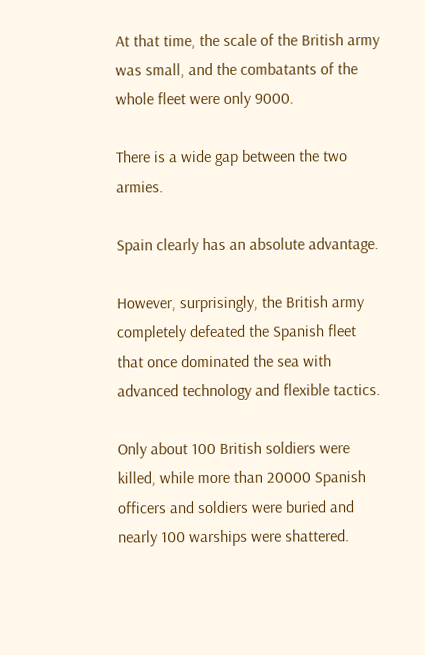At that time, the scale of the British army was small, and the combatants of the whole fleet were only 9000.

There is a wide gap between the two armies.

Spain clearly has an absolute advantage.

However, surprisingly, the British army completely defeated the Spanish fleet that once dominated the sea with advanced technology and flexible tactics.

Only about 100 British soldiers were killed, while more than 20000 Spanish officers and soldiers were buried and nearly 100 warships were shattered.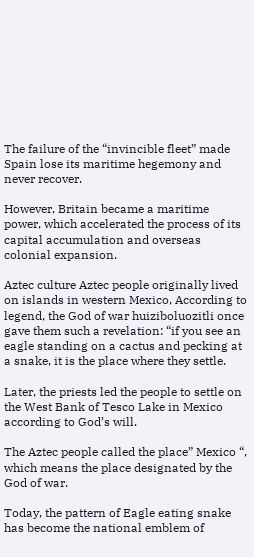The failure of the “invincible fleet” made Spain lose its maritime hegemony and never recover.

However, Britain became a maritime power, which accelerated the process of its capital accumulation and overseas colonial expansion.

Aztec culture Aztec people originally lived on islands in western Mexico, According to legend, the God of war huiziboluozitli once gave them such a revelation: “if you see an eagle standing on a cactus and pecking at a snake, it is the place where they settle.

Later, the priests led the people to settle on the West Bank of Tesco Lake in Mexico according to God’s will.

The Aztec people called the place” Mexico “, which means the place designated by the God of war.

Today, the pattern of Eagle eating snake has become the national emblem of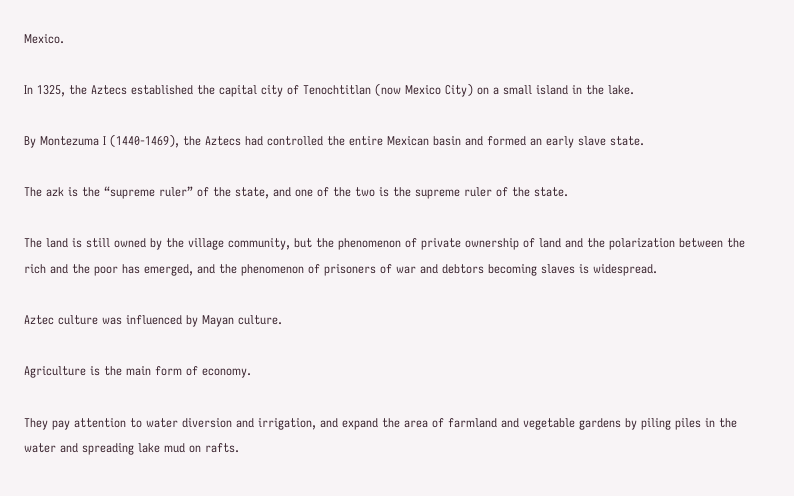Mexico.

In 1325, the Aztecs established the capital city of Tenochtitlan (now Mexico City) on a small island in the lake.

By Montezuma I (1440-1469), the Aztecs had controlled the entire Mexican basin and formed an early slave state.

The azk is the “supreme ruler” of the state, and one of the two is the supreme ruler of the state.

The land is still owned by the village community, but the phenomenon of private ownership of land and the polarization between the rich and the poor has emerged, and the phenomenon of prisoners of war and debtors becoming slaves is widespread.

Aztec culture was influenced by Mayan culture.

Agriculture is the main form of economy.

They pay attention to water diversion and irrigation, and expand the area of farmland and vegetable gardens by piling piles in the water and spreading lake mud on rafts.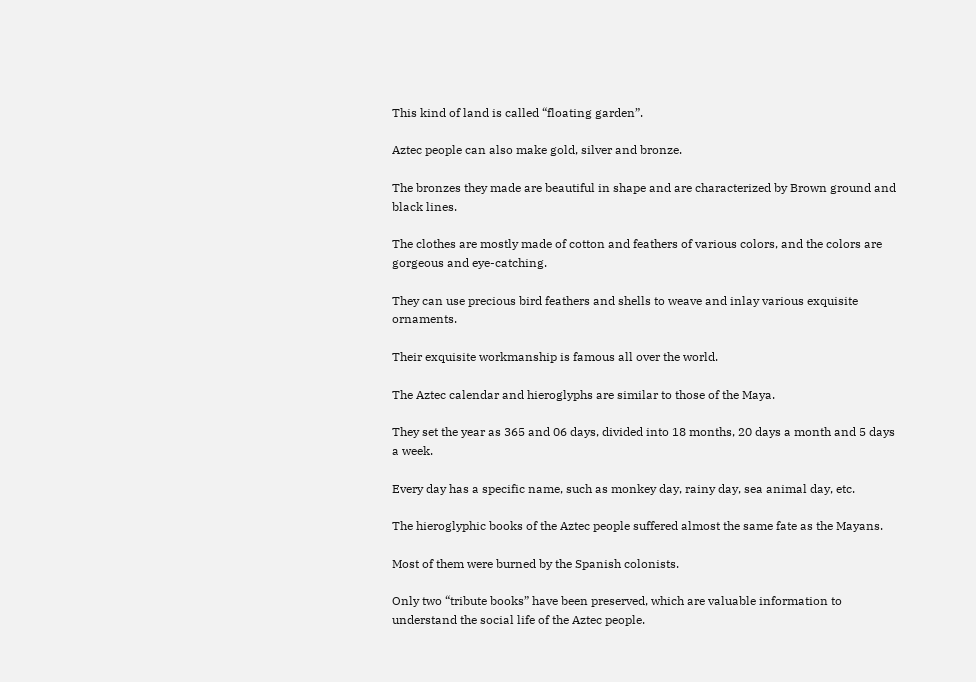This kind of land is called “floating garden”.

Aztec people can also make gold, silver and bronze.

The bronzes they made are beautiful in shape and are characterized by Brown ground and black lines.

The clothes are mostly made of cotton and feathers of various colors, and the colors are gorgeous and eye-catching.

They can use precious bird feathers and shells to weave and inlay various exquisite ornaments.

Their exquisite workmanship is famous all over the world.

The Aztec calendar and hieroglyphs are similar to those of the Maya.

They set the year as 365 and 06 days, divided into 18 months, 20 days a month and 5 days a week.

Every day has a specific name, such as monkey day, rainy day, sea animal day, etc.

The hieroglyphic books of the Aztec people suffered almost the same fate as the Mayans.

Most of them were burned by the Spanish colonists.

Only two “tribute books” have been preserved, which are valuable information to understand the social life of the Aztec people.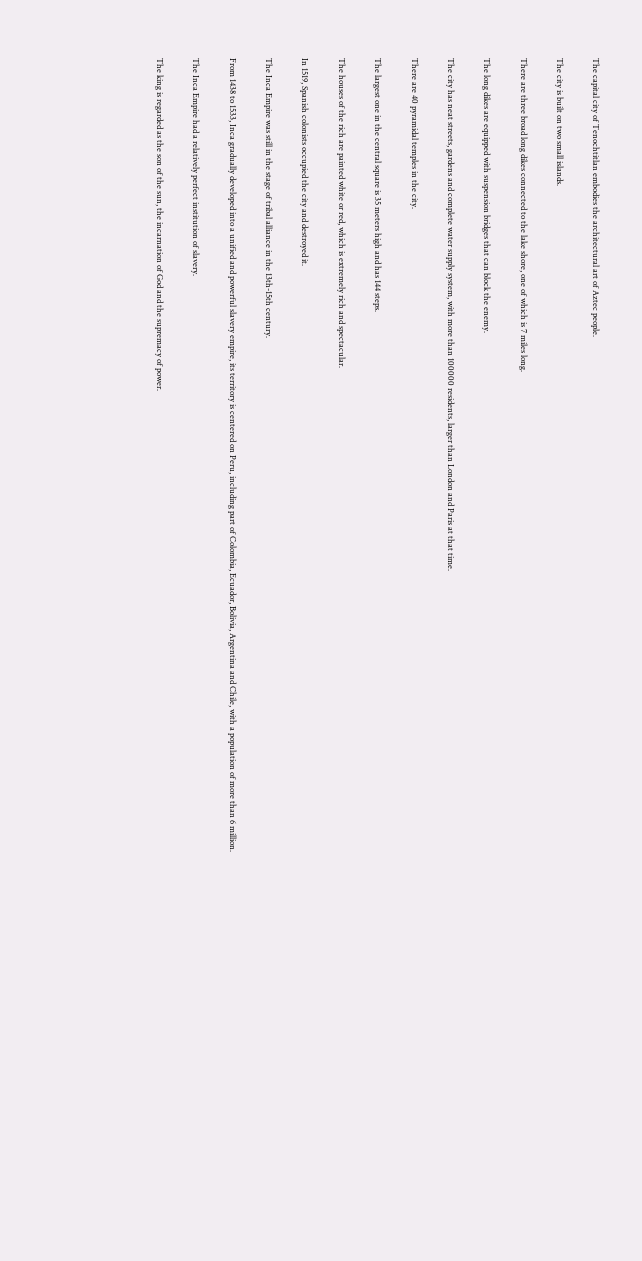The capital city of Tenochtitlan embodies the architectural art of Aztec people.

The city is built on two small islands.

There are three broad long dikes connected to the lake shore, one of which is 7 miles long.

The long dikes are equipped with suspension bridges that can block the enemy.

The city has neat streets, gardens and complete water supply system, with more than 100000 residents, larger than London and Paris at that time.

There are 40 pyramidal temples in the city.

The largest one in the central square is 35 meters high and has 144 steps.

The houses of the rich are painted white or red, which is extremely rich and spectacular.

In 1519, Spanish colonists occupied the city and destroyed it.

The Inca Empire was still in the stage of tribal alliance in the 13th-15th century.

From 1438 to 1533, Inca gradually developed into a unified and powerful slavery empire, its territory is centered on Peru, including part of Colombia, Ecuador, Bolivia, Argentina and Chile, with a population of more than 6 million.

The Inca Empire had a relatively perfect institution of slavery.

The king is regarded as the son of the sun, the incarnation of God and the supremacy of power.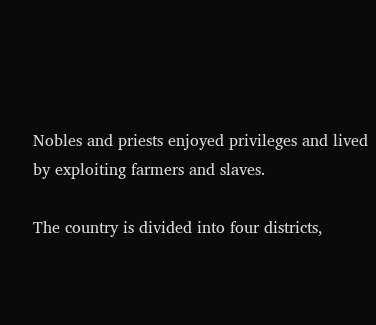Nobles and priests enjoyed privileges and lived by exploiting farmers and slaves.

The country is divided into four districts,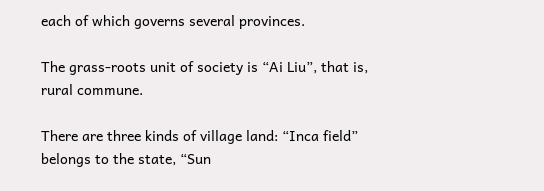each of which governs several provinces.

The grass-roots unit of society is “Ai Liu”, that is, rural commune.

There are three kinds of village land: “Inca field” belongs to the state, “Sun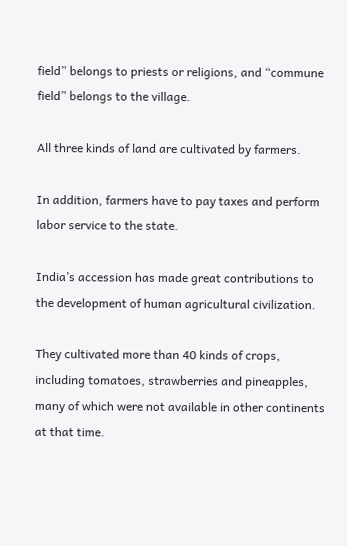field” belongs to priests or religions, and “commune field” belongs to the village.

All three kinds of land are cultivated by farmers.

In addition, farmers have to pay taxes and perform labor service to the state.

India’s accession has made great contributions to the development of human agricultural civilization.

They cultivated more than 40 kinds of crops, including tomatoes, strawberries and pineapples, many of which were not available in other continents at that time.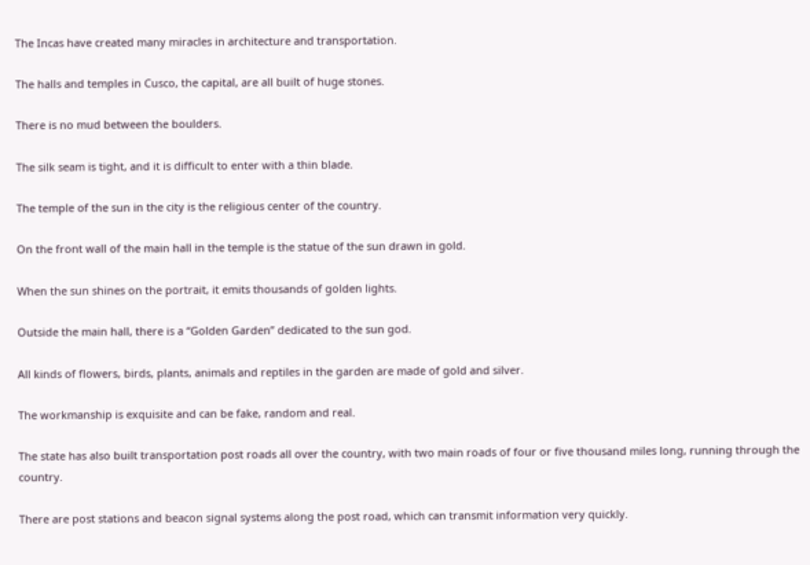The Incas have created many miracles in architecture and transportation.

The halls and temples in Cusco, the capital, are all built of huge stones.

There is no mud between the boulders.

The silk seam is tight, and it is difficult to enter with a thin blade.

The temple of the sun in the city is the religious center of the country.

On the front wall of the main hall in the temple is the statue of the sun drawn in gold.

When the sun shines on the portrait, it emits thousands of golden lights.

Outside the main hall, there is a “Golden Garden” dedicated to the sun god.

All kinds of flowers, birds, plants, animals and reptiles in the garden are made of gold and silver.

The workmanship is exquisite and can be fake, random and real.

The state has also built transportation post roads all over the country, with two main roads of four or five thousand miles long, running through the country.

There are post stations and beacon signal systems along the post road, which can transmit information very quickly.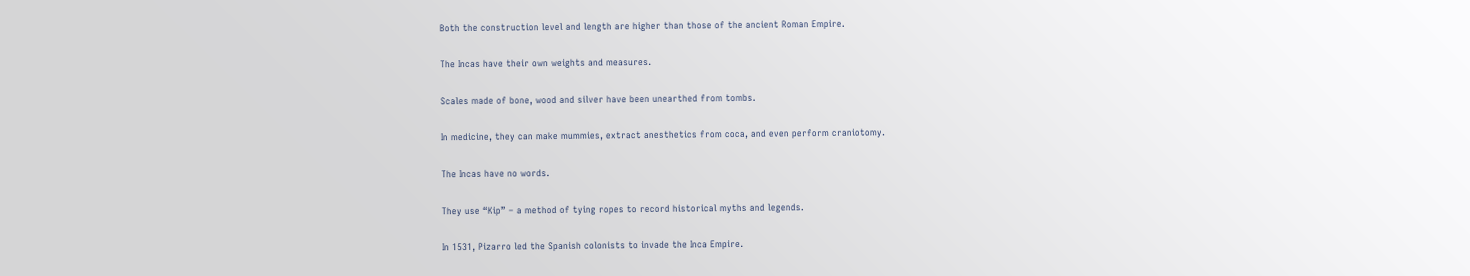Both the construction level and length are higher than those of the ancient Roman Empire.

The Incas have their own weights and measures.

Scales made of bone, wood and silver have been unearthed from tombs.

In medicine, they can make mummies, extract anesthetics from coca, and even perform craniotomy.

The Incas have no words.

They use “Kip” – a method of tying ropes to record historical myths and legends.

In 1531, Pizarro led the Spanish colonists to invade the Inca Empire.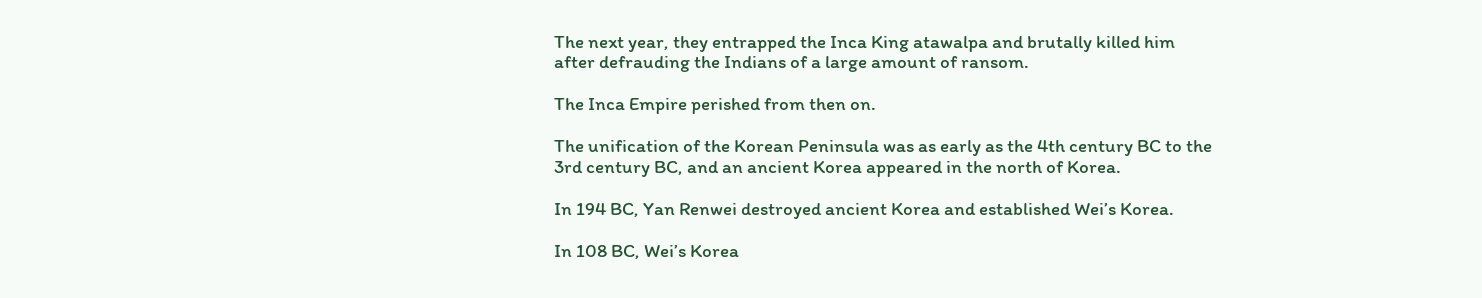The next year, they entrapped the Inca King atawalpa and brutally killed him after defrauding the Indians of a large amount of ransom.

The Inca Empire perished from then on.

The unification of the Korean Peninsula was as early as the 4th century BC to the 3rd century BC, and an ancient Korea appeared in the north of Korea.

In 194 BC, Yan Renwei destroyed ancient Korea and established Wei’s Korea.

In 108 BC, Wei’s Korea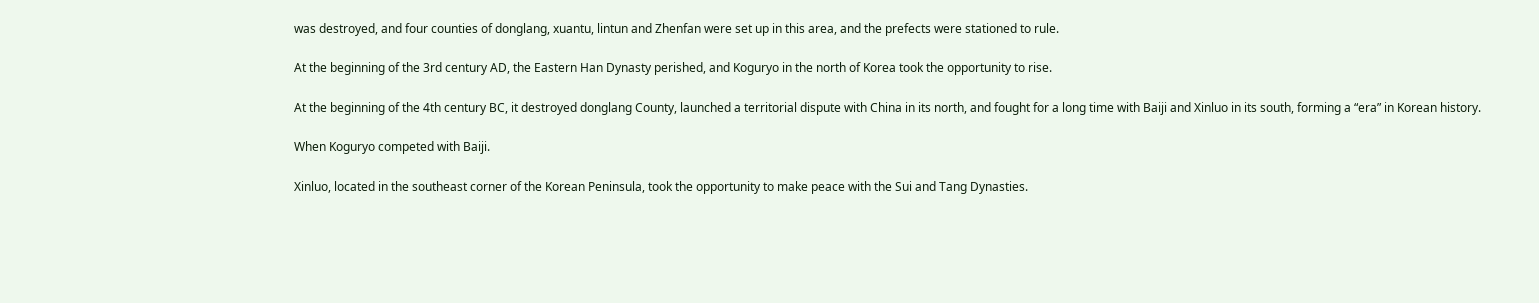was destroyed, and four counties of donglang, xuantu, lintun and Zhenfan were set up in this area, and the prefects were stationed to rule.

At the beginning of the 3rd century AD, the Eastern Han Dynasty perished, and Koguryo in the north of Korea took the opportunity to rise.

At the beginning of the 4th century BC, it destroyed donglang County, launched a territorial dispute with China in its north, and fought for a long time with Baiji and Xinluo in its south, forming a “era” in Korean history.

When Koguryo competed with Baiji.

Xinluo, located in the southeast corner of the Korean Peninsula, took the opportunity to make peace with the Sui and Tang Dynasties.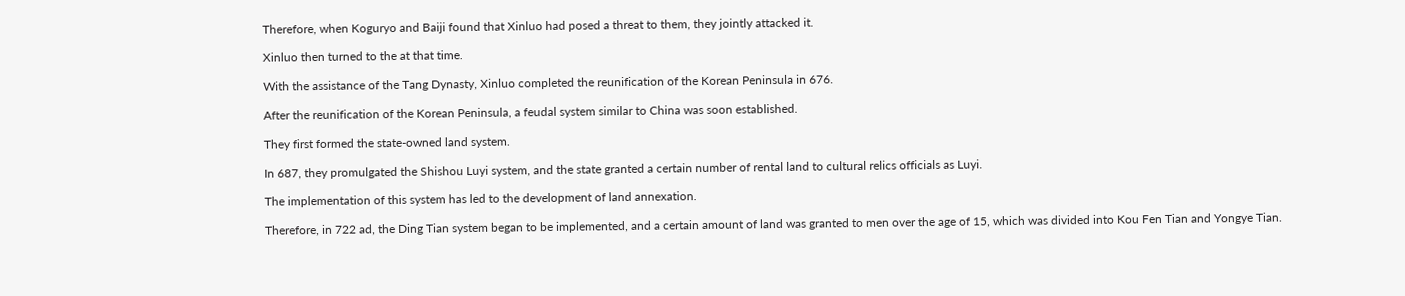Therefore, when Koguryo and Baiji found that Xinluo had posed a threat to them, they jointly attacked it.

Xinluo then turned to the at that time.

With the assistance of the Tang Dynasty, Xinluo completed the reunification of the Korean Peninsula in 676.

After the reunification of the Korean Peninsula, a feudal system similar to China was soon established.

They first formed the state-owned land system.

In 687, they promulgated the Shishou Luyi system, and the state granted a certain number of rental land to cultural relics officials as Luyi.

The implementation of this system has led to the development of land annexation.

Therefore, in 722 ad, the Ding Tian system began to be implemented, and a certain amount of land was granted to men over the age of 15, which was divided into Kou Fen Tian and Yongye Tian.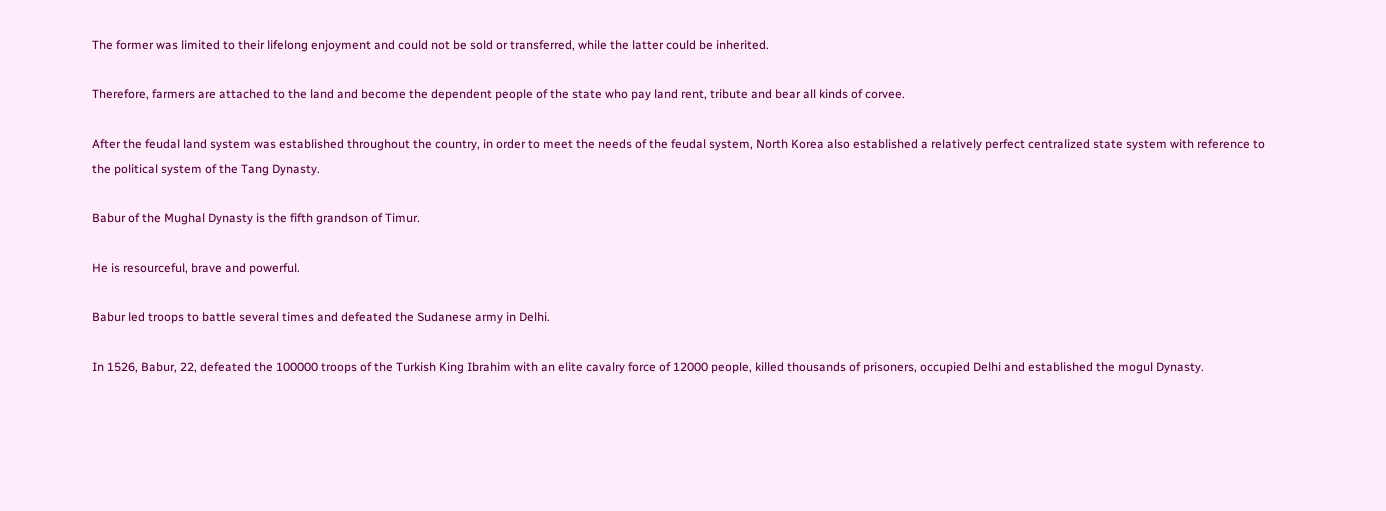The former was limited to their lifelong enjoyment and could not be sold or transferred, while the latter could be inherited.

Therefore, farmers are attached to the land and become the dependent people of the state who pay land rent, tribute and bear all kinds of corvee.

After the feudal land system was established throughout the country, in order to meet the needs of the feudal system, North Korea also established a relatively perfect centralized state system with reference to the political system of the Tang Dynasty.

Babur of the Mughal Dynasty is the fifth grandson of Timur.

He is resourceful, brave and powerful.

Babur led troops to battle several times and defeated the Sudanese army in Delhi.

In 1526, Babur, 22, defeated the 100000 troops of the Turkish King Ibrahim with an elite cavalry force of 12000 people, killed thousands of prisoners, occupied Delhi and established the mogul Dynasty.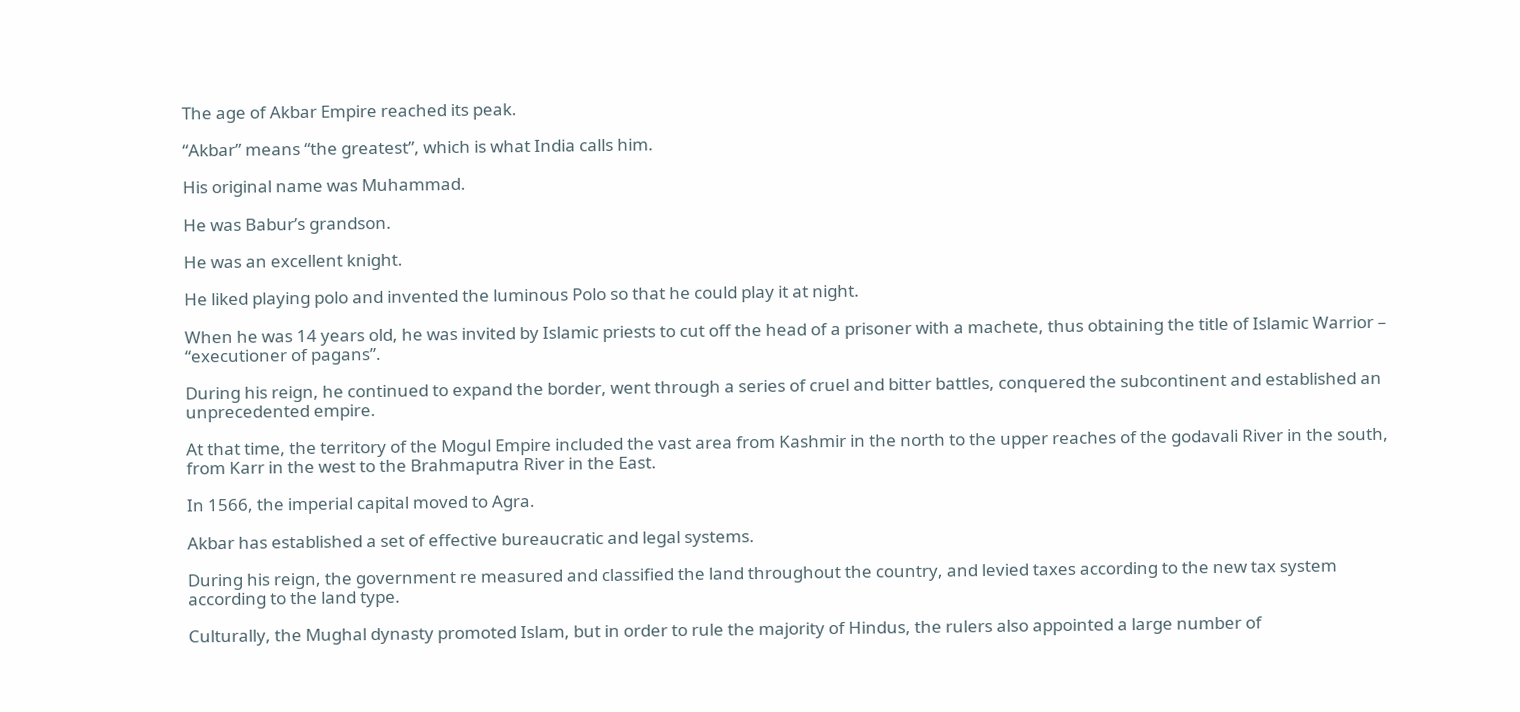The age of Akbar Empire reached its peak.

“Akbar” means “the greatest”, which is what India calls him.

His original name was Muhammad.

He was Babur’s grandson.

He was an excellent knight.

He liked playing polo and invented the luminous Polo so that he could play it at night.

When he was 14 years old, he was invited by Islamic priests to cut off the head of a prisoner with a machete, thus obtaining the title of Islamic Warrior – “executioner of pagans”.

During his reign, he continued to expand the border, went through a series of cruel and bitter battles, conquered the subcontinent and established an unprecedented empire.

At that time, the territory of the Mogul Empire included the vast area from Kashmir in the north to the upper reaches of the godavali River in the south, from Karr in the west to the Brahmaputra River in the East.

In 1566, the imperial capital moved to Agra.

Akbar has established a set of effective bureaucratic and legal systems.

During his reign, the government re measured and classified the land throughout the country, and levied taxes according to the new tax system according to the land type.

Culturally, the Mughal dynasty promoted Islam, but in order to rule the majority of Hindus, the rulers also appointed a large number of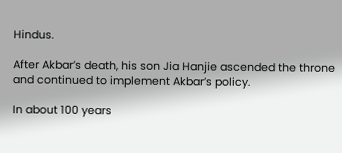Hindus.

After Akbar’s death, his son Jia Hanjie ascended the throne and continued to implement Akbar’s policy.

In about 100 years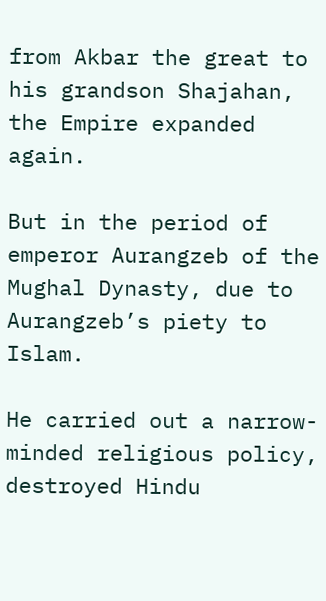from Akbar the great to his grandson Shajahan, the Empire expanded again.

But in the period of emperor Aurangzeb of the Mughal Dynasty, due to Aurangzeb’s piety to Islam.

He carried out a narrow-minded religious policy, destroyed Hindu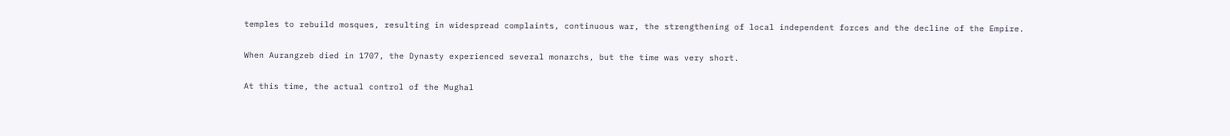temples to rebuild mosques, resulting in widespread complaints, continuous war, the strengthening of local independent forces and the decline of the Empire.

When Aurangzeb died in 1707, the Dynasty experienced several monarchs, but the time was very short.

At this time, the actual control of the Mughal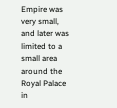Empire was very small, and later was limited to a small area around the Royal Palace in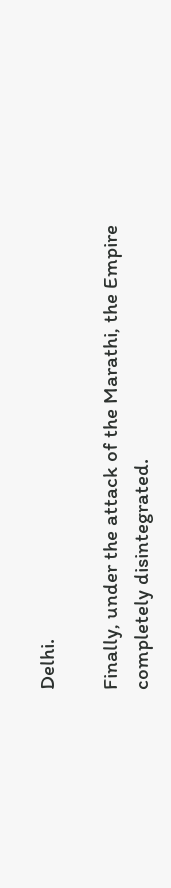Delhi.

Finally, under the attack of the Marathi, the Empire completely disintegrated.